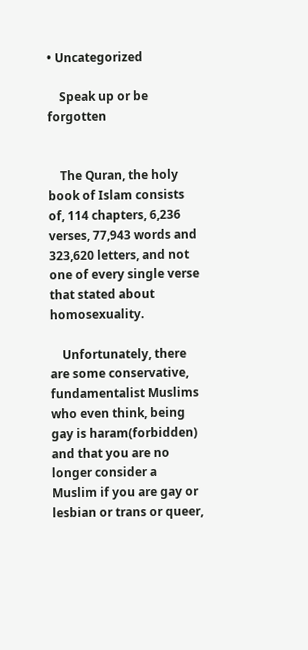• Uncategorized

    Speak up or be forgotten


    The Quran, the holy book of Islam consists of, 114 chapters, 6,236 verses, 77,943 words and 323,620 letters, and not one of every single verse that stated about homosexuality.

    Unfortunately, there are some conservative, fundamentalist Muslims who even think, being gay is haram(forbidden) and that you are no longer consider a Muslim if you are gay or lesbian or trans or queer,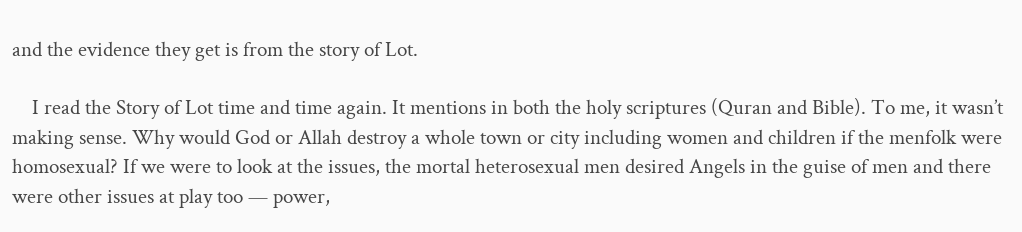and the evidence they get is from the story of Lot.

    I read the Story of Lot time and time again. It mentions in both the holy scriptures (Quran and Bible). To me, it wasn’t making sense. Why would God or Allah destroy a whole town or city including women and children if the menfolk were homosexual? If we were to look at the issues, the mortal heterosexual men desired Angels in the guise of men and there were other issues at play too — power,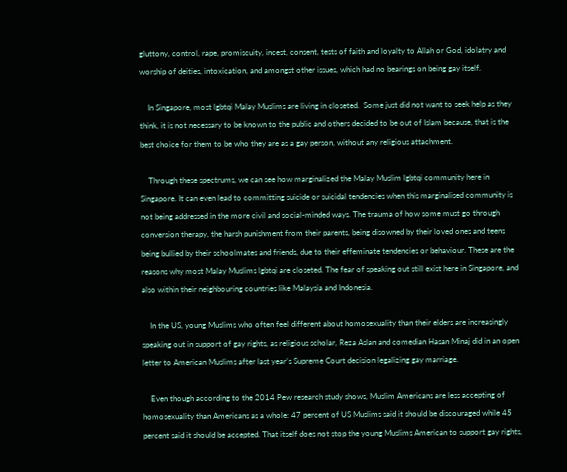gluttony, control, rape, promiscuity, incest, consent, tests of faith and loyalty to Allah or God, idolatry and worship of deities, intoxication, and amongst other issues, which had no bearings on being gay itself.

    In Singapore, most lgbtqi Malay Muslims are living in closeted.  Some just did not want to seek help as they think, it is not necessary to be known to the public and others decided to be out of Islam because, that is the best choice for them to be who they are as a gay person, without any religious attachment.

    Through these spectrums, we can see how marginalized the Malay Muslim lgbtqi community here in Singapore. It can even lead to committing suicide or suicidal tendencies when this marginalised community is not being addressed in the more civil and social-minded ways. The trauma of how some must go through conversion therapy, the harsh punishment from their parents, being disowned by their loved ones and teens being bullied by their schoolmates and friends, due to their effeminate tendencies or behaviour. These are the reasons why most Malay Muslims lgbtqi are closeted. The fear of speaking out still exist here in Singapore, and also within their neighbouring countries like Malaysia and Indonesia.

    In the US, young Muslims who often feel different about homosexuality than their elders are increasingly speaking out in support of gay rights, as religious scholar, Reza Aslan and comedian Hasan Minaj did in an open letter to American Muslims after last year’s Supreme Court decision legalizing gay marriage.

    Even though according to the 2014 Pew research study shows, Muslim Americans are less accepting of homosexuality than Americans as a whole: 47 percent of US Muslims said it should be discouraged while 45 percent said it should be accepted. That itself does not stop the young Muslims American to support gay rights,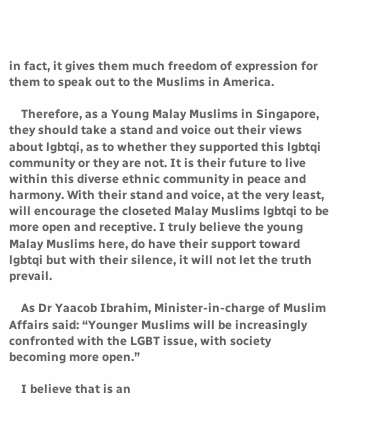in fact, it gives them much freedom of expression for them to speak out to the Muslims in America.

    Therefore, as a Young Malay Muslims in Singapore, they should take a stand and voice out their views about lgbtqi, as to whether they supported this lgbtqi community or they are not. It is their future to live within this diverse ethnic community in peace and harmony. With their stand and voice, at the very least, will encourage the closeted Malay Muslims lgbtqi to be more open and receptive. I truly believe the young Malay Muslims here, do have their support toward lgbtqi but with their silence, it will not let the truth prevail.

    As Dr Yaacob Ibrahim, Minister-in-charge of Muslim Affairs said: “Younger Muslims will be increasingly confronted with the LGBT issue, with society becoming more open.”

    I believe that is an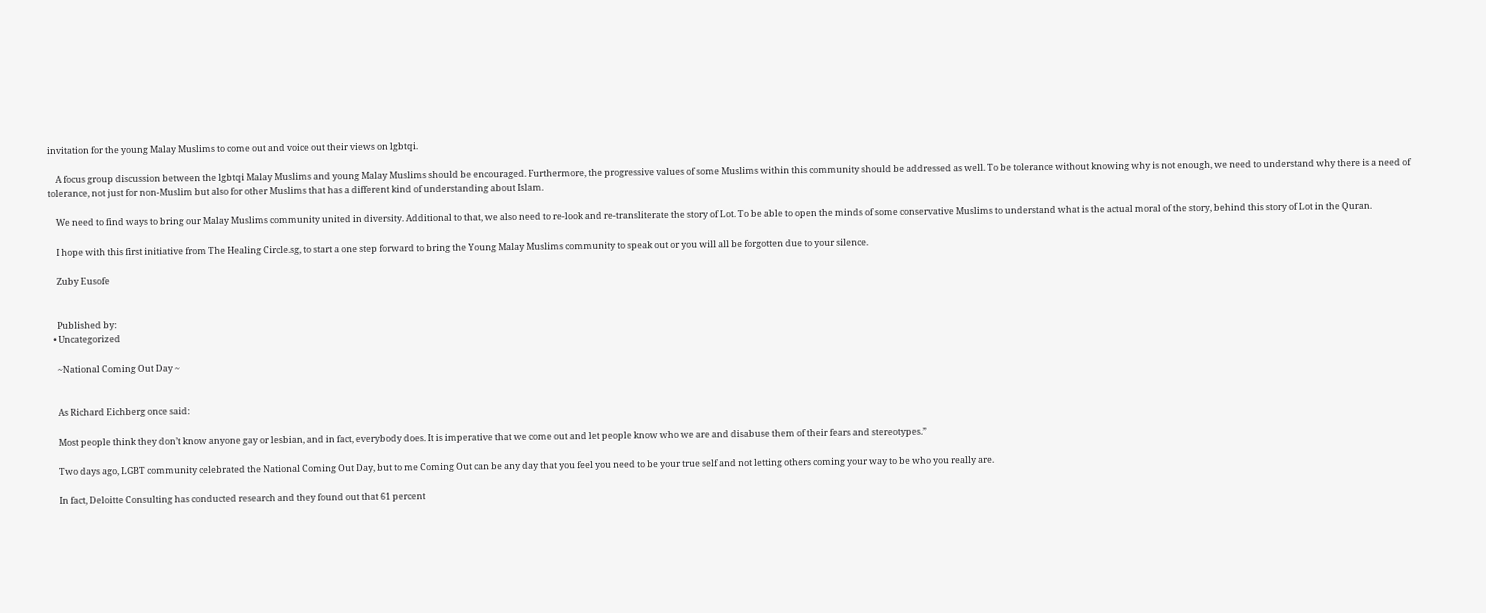invitation for the young Malay Muslims to come out and voice out their views on lgbtqi.

    A focus group discussion between the lgbtqi Malay Muslims and young Malay Muslims should be encouraged. Furthermore, the progressive values of some Muslims within this community should be addressed as well. To be tolerance without knowing why is not enough, we need to understand why there is a need of tolerance, not just for non-Muslim but also for other Muslims that has a different kind of understanding about Islam.

    We need to find ways to bring our Malay Muslims community united in diversity. Additional to that, we also need to re-look and re-transliterate the story of Lot. To be able to open the minds of some conservative Muslims to understand what is the actual moral of the story, behind this story of Lot in the Quran.

    I hope with this first initiative from The Healing Circle.sg, to start a one step forward to bring the Young Malay Muslims community to speak out or you will all be forgotten due to your silence.

    Zuby Eusofe


    Published by:
  • Uncategorized

    ~National Coming Out Day ~


    As Richard Eichberg once said:

    Most people think they don’t know anyone gay or lesbian, and in fact, everybody does. It is imperative that we come out and let people know who we are and disabuse them of their fears and stereotypes.”

    Two days ago, LGBT community celebrated the National Coming Out Day, but to me Coming Out can be any day that you feel you need to be your true self and not letting others coming your way to be who you really are.

    In fact, Deloitte Consulting has conducted research and they found out that 61 percent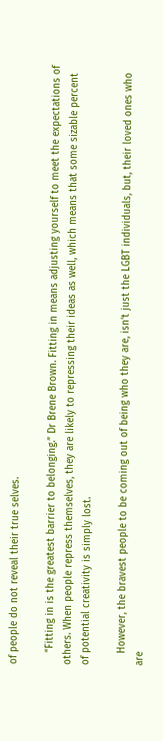of people do not reveal their true selves.

    “Fitting in is the greatest barrier to belonging.” Dr Brene Brown. Fitting in means adjusting yourself to meet the expectations of others. When people repress themselves, they are likely to repressing their ideas as well, which means that some sizable percent of potential creativity is simply lost.

    However, the bravest people to be coming out of being who they are, isn’t just the LGBT individuals, but, their loved ones who are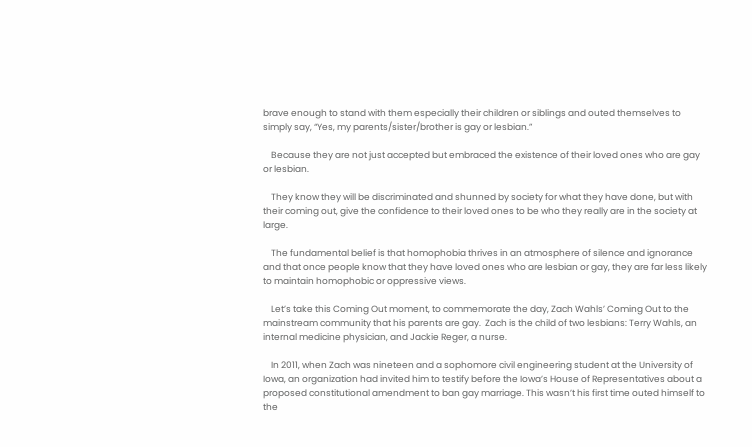brave enough to stand with them especially their children or siblings and outed themselves to simply say, “Yes, my parents/sister/brother is gay or lesbian.”

    Because they are not just accepted but embraced the existence of their loved ones who are gay or lesbian.

    They know they will be discriminated and shunned by society for what they have done, but with their coming out, give the confidence to their loved ones to be who they really are in the society at large.

    The fundamental belief is that homophobia thrives in an atmosphere of silence and ignorance and that once people know that they have loved ones who are lesbian or gay, they are far less likely to maintain homophobic or oppressive views.

    Let’s take this Coming Out moment, to commemorate the day, Zach Wahls’ Coming Out to the mainstream community that his parents are gay.  Zach is the child of two lesbians: Terry Wahls, an internal medicine physician, and Jackie Reger, a nurse.

    In 2011, when Zach was nineteen and a sophomore civil engineering student at the University of Iowa, an organization had invited him to testify before the Iowa’s House of Representatives about a proposed constitutional amendment to ban gay marriage. This wasn’t his first time outed himself to the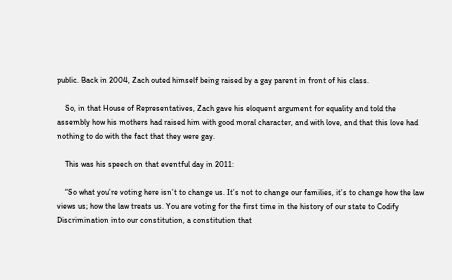public. Back in 2004, Zach outed himself being raised by a gay parent in front of his class.

    So, in that House of Representatives, Zach gave his eloquent argument for equality and told the assembly how his mothers had raised him with good moral character, and with love, and that this love had nothing to do with the fact that they were gay.

    This was his speech on that eventful day in 2011:

    “So what you’re voting here isn’t to change us. It’s not to change our families, it’s to change how the law views us; how the law treats us. You are voting for the first time in the history of our state to Codify Discrimination into our constitution, a constitution that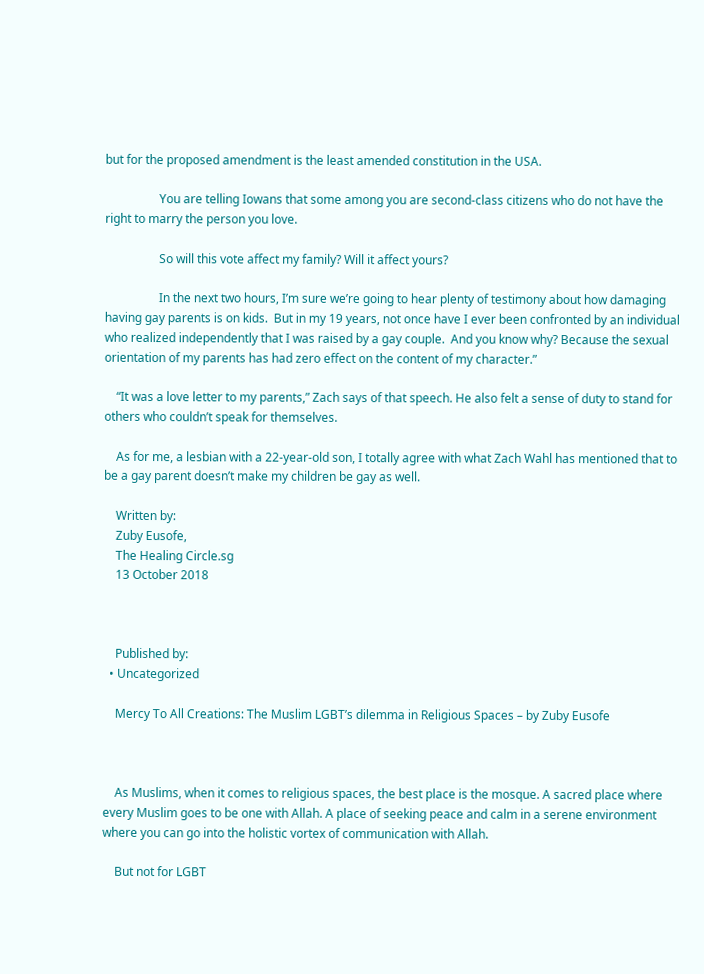but for the proposed amendment is the least amended constitution in the USA.

                  You are telling Iowans that some among you are second-class citizens who do not have the right to marry the person you love.

                  So will this vote affect my family? Will it affect yours?

                  In the next two hours, I’m sure we’re going to hear plenty of testimony about how damaging having gay parents is on kids.  But in my 19 years, not once have I ever been confronted by an individual who realized independently that I was raised by a gay couple.  And you know why? Because the sexual orientation of my parents has had zero effect on the content of my character.”

    “It was a love letter to my parents,” Zach says of that speech. He also felt a sense of duty to stand for others who couldn’t speak for themselves.

    As for me, a lesbian with a 22-year-old son, I totally agree with what Zach Wahl has mentioned that to be a gay parent doesn’t make my children be gay as well.

    Written by:
    Zuby Eusofe,
    The Healing Circle.sg
    13 October 2018



    Published by:
  • Uncategorized

    Mercy To All Creations: The Muslim LGBT’s dilemma in Religious Spaces – by Zuby Eusofe



    As Muslims, when it comes to religious spaces, the best place is the mosque. A sacred place where every Muslim goes to be one with Allah. A place of seeking peace and calm in a serene environment where you can go into the holistic vortex of communication with Allah.

    But not for LGBT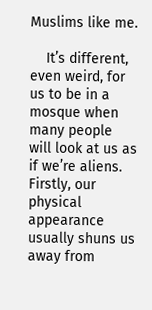Muslims like me.

    It’s different, even weird, for us to be in a mosque when many people will look at us as if we’re aliens. Firstly, our physical appearance usually shuns us away from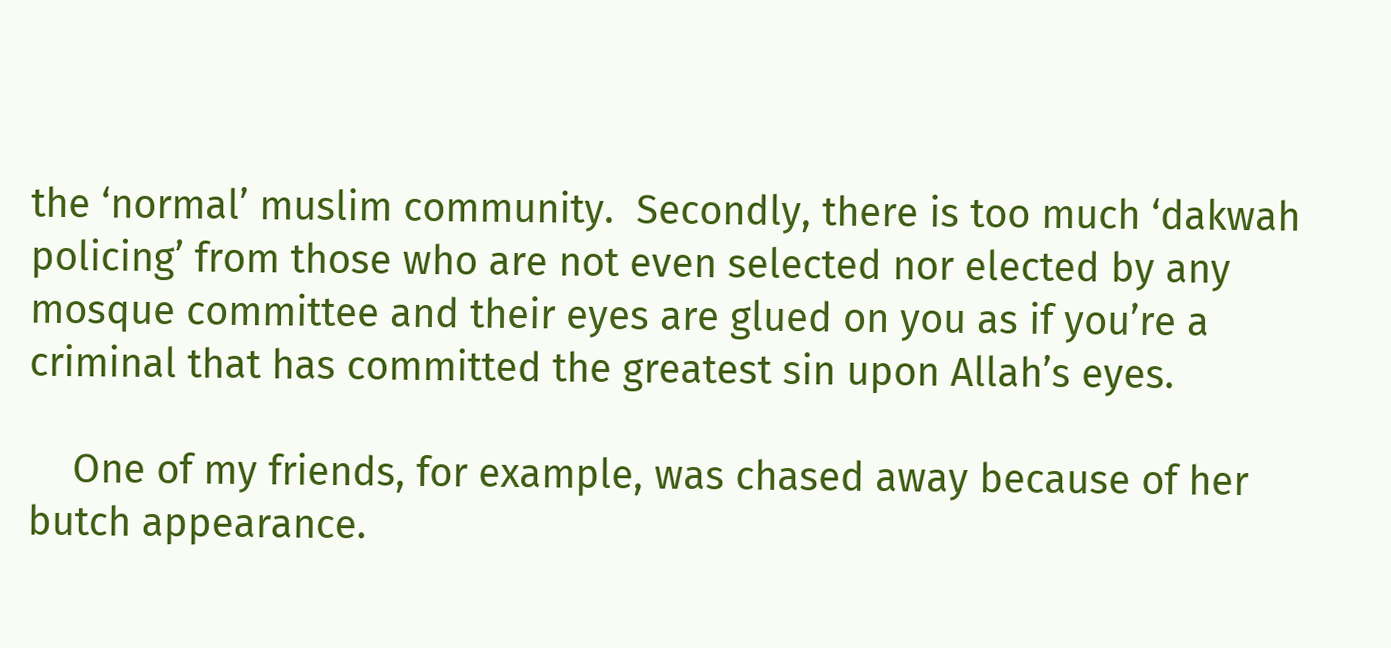the ‘normal’ muslim community.  Secondly, there is too much ‘dakwah policing’ from those who are not even selected nor elected by any mosque committee and their eyes are glued on you as if you’re a criminal that has committed the greatest sin upon Allah’s eyes.

    One of my friends, for example, was chased away because of her butch appearance.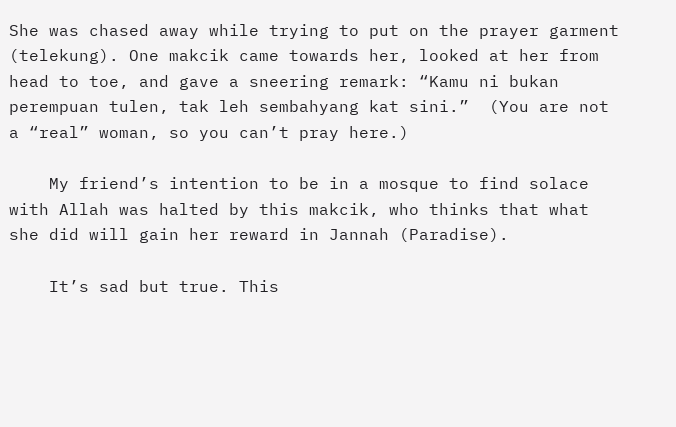She was chased away while trying to put on the prayer garment (telekung). One makcik came towards her, looked at her from head to toe, and gave a sneering remark: “Kamu ni bukan perempuan tulen, tak leh sembahyang kat sini.”  (You are not a “real” woman, so you can’t pray here.)

    My friend’s intention to be in a mosque to find solace with Allah was halted by this makcik, who thinks that what she did will gain her reward in Jannah (Paradise).

    It’s sad but true. This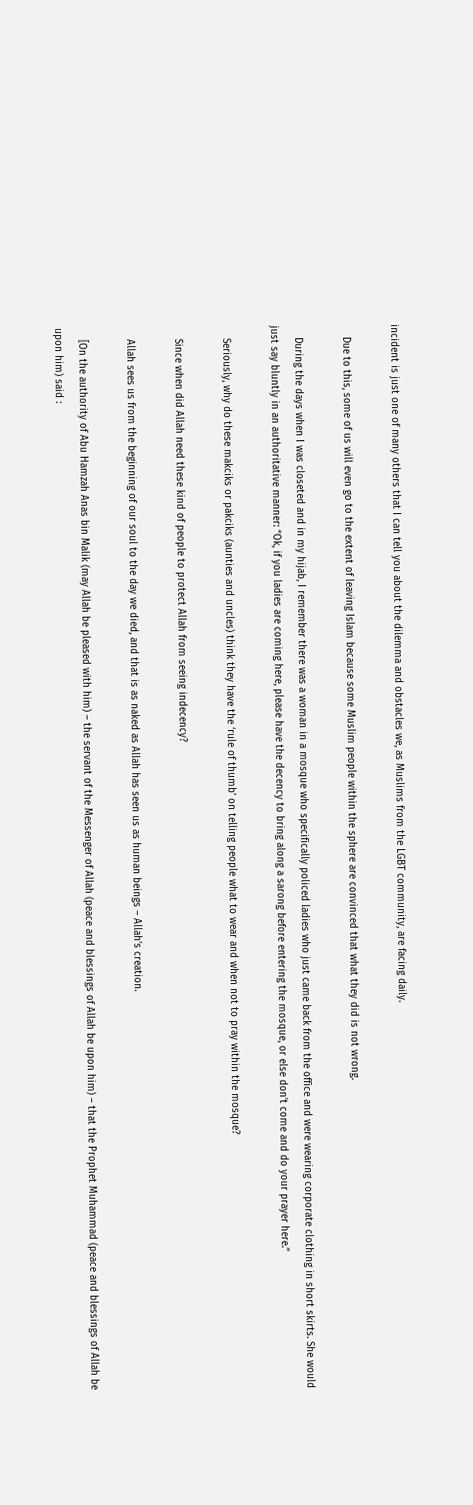incident is just one of many others that I can tell you about the dilemma and obstacles we, as Muslims from the LGBT community, are facing daily.

    Due to this, some of us will even go to the extent of leaving Islam because some Muslim people within the sphere are convinced that what they did is not wrong.

    During the days when I was closeted and in my hijab, I remember there was a woman in a mosque who specifically policed ladies who just came back from the office and were wearing corporate clothing in short skirts. She would just say bluntly in an authoritative manner: “Ok, if you ladies are coming here, please have the decency to bring along a sarong before entering the mosque, or else don’t come and do your prayer here.”

    Seriously, why do these makciks or pakciks (aunties and uncles) think they have the ‘rule of thumb’ on telling people what to wear and when not to pray within the mosque?

    Since when did Allah need these kind of people to protect Allah from seeing indecency?

    Allah sees us from the beginning of our soul to the day we died, and that is as naked as Allah has seen us as human beings – Allah’s creation.

    [On the authority of Abu Hamzah Anas bin Malik (may Allah be pleased with him) – the servant of the Messenger of Allah (peace and blessings of Allah be upon him) – that the Prophet Muhammad (peace and blessings of Allah be upon him) said :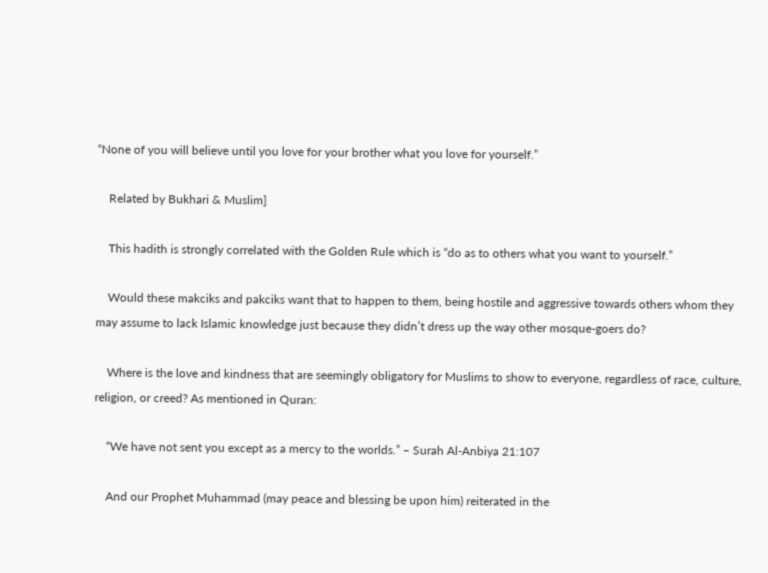“None of you will believe until you love for your brother what you love for yourself.”

    Related by Bukhari & Muslim]

    This hadith is strongly correlated with the Golden Rule which is “do as to others what you want to yourself.”

    Would these makciks and pakciks want that to happen to them, being hostile and aggressive towards others whom they may assume to lack Islamic knowledge just because they didn’t dress up the way other mosque-goers do?

    Where is the love and kindness that are seemingly obligatory for Muslims to show to everyone, regardless of race, culture, religion, or creed? As mentioned in Quran:

    “We have not sent you except as a mercy to the worlds.” – Surah Al-Anbiya 21:107

    And our Prophet Muhammad (may peace and blessing be upon him) reiterated in the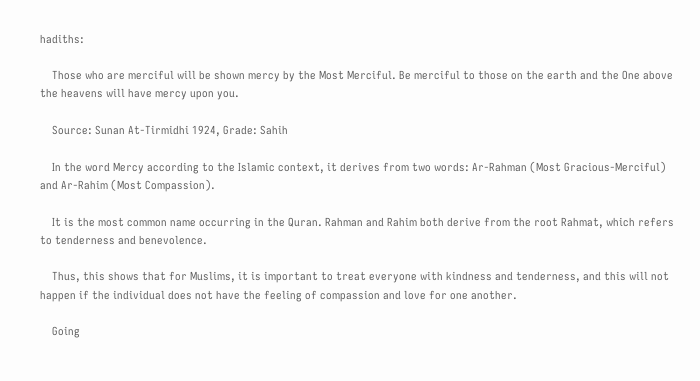hadiths:

    Those who are merciful will be shown mercy by the Most Merciful. Be merciful to those on the earth and the One above the heavens will have mercy upon you.

    Source: Sunan At-Tirmidhi 1924, Grade: Sahih

    In the word Mercy according to the Islamic context, it derives from two words: Ar-Rahman (Most Gracious-Merciful) and Ar-Rahim (Most Compassion).

    It is the most common name occurring in the Quran. Rahman and Rahim both derive from the root Rahmat, which refers to tenderness and benevolence.

    Thus, this shows that for Muslims, it is important to treat everyone with kindness and tenderness, and this will not happen if the individual does not have the feeling of compassion and love for one another.

    Going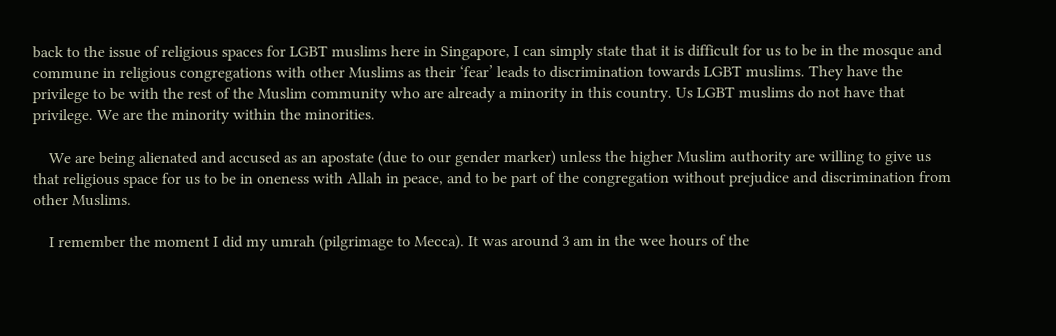back to the issue of religious spaces for LGBT muslims here in Singapore, I can simply state that it is difficult for us to be in the mosque and commune in religious congregations with other Muslims as their ‘fear’ leads to discrimination towards LGBT muslims. They have the privilege to be with the rest of the Muslim community who are already a minority in this country. Us LGBT muslims do not have that privilege. We are the minority within the minorities.

    We are being alienated and accused as an apostate (due to our gender marker) unless the higher Muslim authority are willing to give us that religious space for us to be in oneness with Allah in peace, and to be part of the congregation without prejudice and discrimination from other Muslims.

    I remember the moment I did my umrah (pilgrimage to Mecca). It was around 3 am in the wee hours of the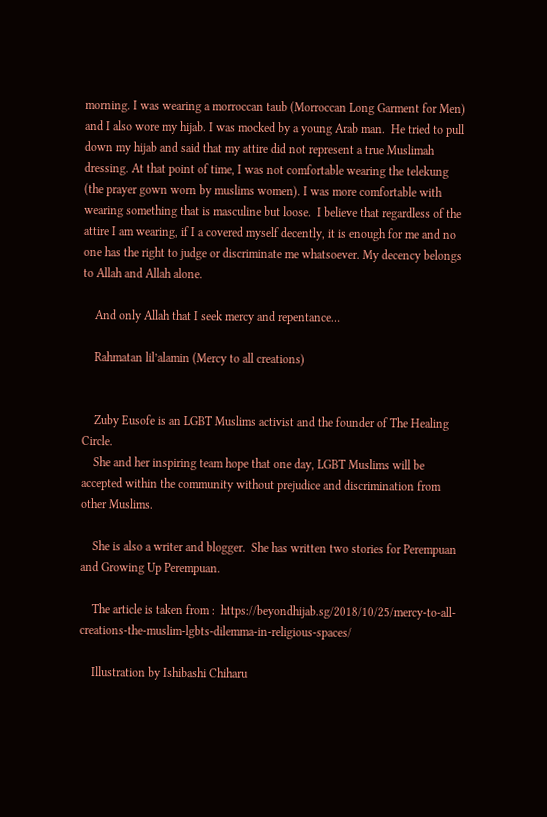morning. I was wearing a morroccan taub (Morroccan Long Garment for Men) and I also wore my hijab. I was mocked by a young Arab man.  He tried to pull down my hijab and said that my attire did not represent a true Muslimah dressing. At that point of time, I was not comfortable wearing the telekung (the prayer gown worn by muslims women). I was more comfortable with wearing something that is masculine but loose.  I believe that regardless of the attire I am wearing, if I a covered myself decently, it is enough for me and no one has the right to judge or discriminate me whatsoever. My decency belongs to Allah and Allah alone.

    And only Allah that I seek mercy and repentance…

    Rahmatan lil’alamin (Mercy to all creations)


    Zuby Eusofe is an LGBT Muslims activist and the founder of The Healing Circle.
    She and her inspiring team hope that one day, LGBT Muslims will be accepted within the community without prejudice and discrimination from other Muslims.

    She is also a writer and blogger.  She has written two stories for Perempuan and Growing Up Perempuan.

    The article is taken from :  https://beyondhijab.sg/2018/10/25/mercy-to-all-creations-the-muslim-lgbts-dilemma-in-religious-spaces/

    Illustration by Ishibashi Chiharu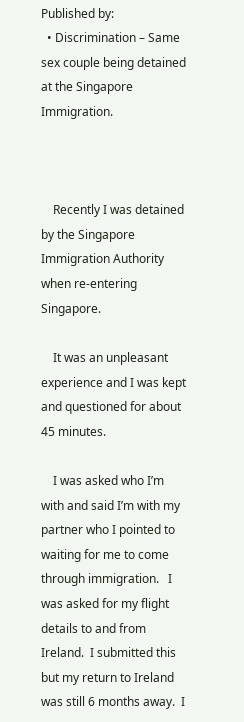Published by:
  • Discrimination – Same sex couple being detained at the Singapore Immigration.



    Recently I was detained by the Singapore Immigration Authority when re-entering Singapore.

    It was an unpleasant experience and I was kept and questioned for about 45 minutes.

    I was asked who I’m with and said I’m with my partner who I pointed to waiting for me to come through immigration.   I was asked for my flight details to and from Ireland.  I submitted this but my return to Ireland was still 6 months away.  I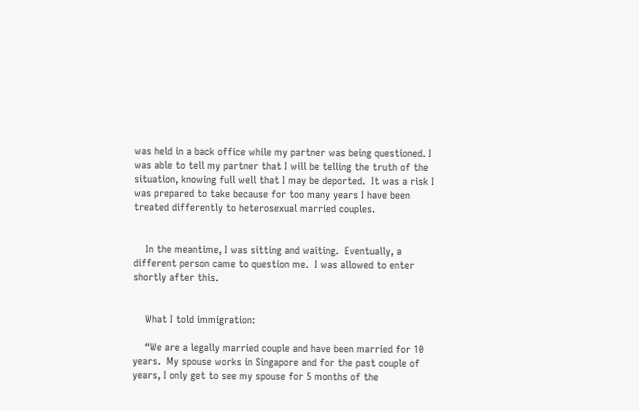was held in a back office while my partner was being questioned. I was able to tell my partner that I will be telling the truth of the situation, knowing full well that I may be deported.  It was a risk I was prepared to take because for too many years I have been treated differently to heterosexual married couples.


    In the meantime, I was sitting and waiting.  Eventually, a different person came to question me.  I was allowed to enter shortly after this.


    What I told immigration:

    “We are a legally married couple and have been married for 10 years.  My spouse works in Singapore and for the past couple of years, I only get to see my spouse for 5 months of the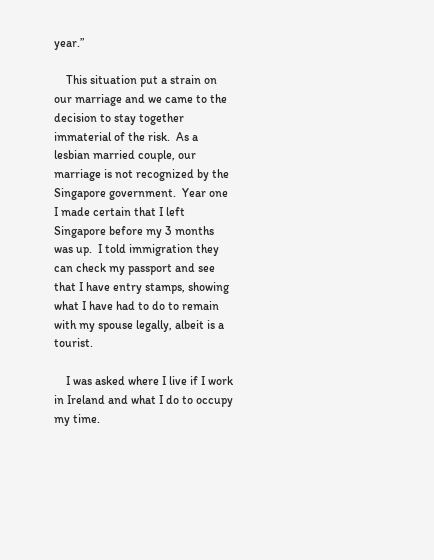year.”

    This situation put a strain on our marriage and we came to the decision to stay together immaterial of the risk.  As a lesbian married couple, our marriage is not recognized by the Singapore government.  Year one I made certain that I left Singapore before my 3 months was up.  I told immigration they can check my passport and see that I have entry stamps, showing what I have had to do to remain with my spouse legally, albeit is a tourist.

    I was asked where I live if I work in Ireland and what I do to occupy my time.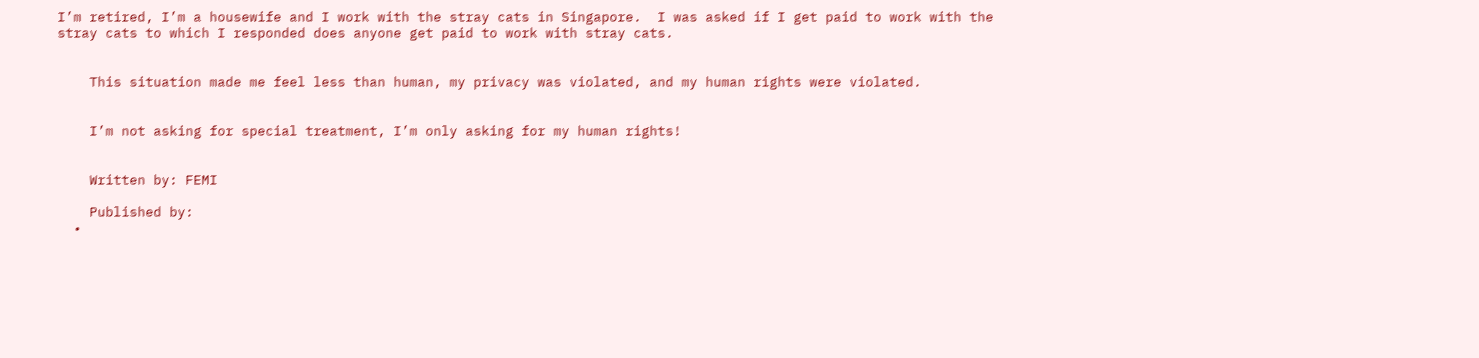I’m retired, I’m a housewife and I work with the stray cats in Singapore.  I was asked if I get paid to work with the stray cats to which I responded does anyone get paid to work with stray cats.


    This situation made me feel less than human, my privacy was violated, and my human rights were violated.


    I’m not asking for special treatment, I’m only asking for my human rights!


    Written by: FEMI

    Published by:
  •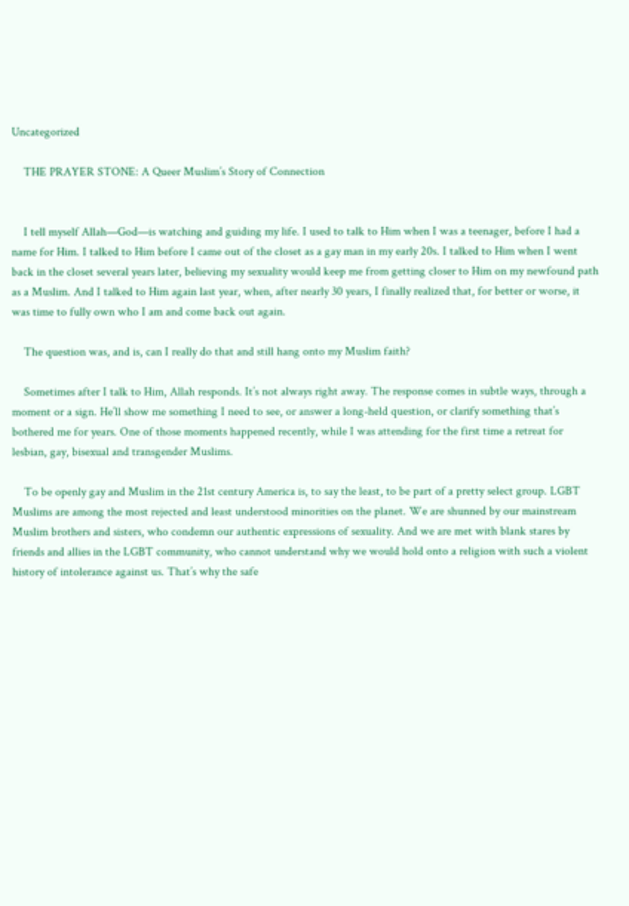Uncategorized

    THE PRAYER STONE: A Queer Muslim’s Story of Connection


    I tell myself Allah—God—is watching and guiding my life. I used to talk to Him when I was a teenager, before I had a name for Him. I talked to Him before I came out of the closet as a gay man in my early 20s. I talked to Him when I went back in the closet several years later, believing my sexuality would keep me from getting closer to Him on my newfound path as a Muslim. And I talked to Him again last year, when, after nearly 30 years, I finally realized that, for better or worse, it was time to fully own who I am and come back out again.

    The question was, and is, can I really do that and still hang onto my Muslim faith?

    Sometimes after I talk to Him, Allah responds. It’s not always right away. The response comes in subtle ways, through a moment or a sign. He’ll show me something I need to see, or answer a long-held question, or clarify something that’s bothered me for years. One of those moments happened recently, while I was attending for the first time a retreat for lesbian, gay, bisexual and transgender Muslims.

    To be openly gay and Muslim in the 21st century America is, to say the least, to be part of a pretty select group. LGBT Muslims are among the most rejected and least understood minorities on the planet. We are shunned by our mainstream Muslim brothers and sisters, who condemn our authentic expressions of sexuality. And we are met with blank stares by friends and allies in the LGBT community, who cannot understand why we would hold onto a religion with such a violent history of intolerance against us. That’s why the safe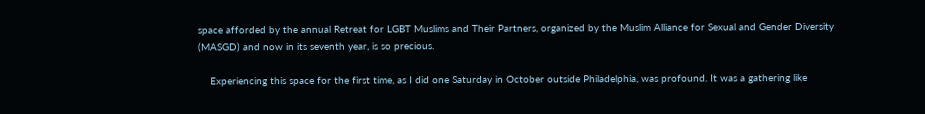space afforded by the annual Retreat for LGBT Muslims and Their Partners, organized by the Muslim Alliance for Sexual and Gender Diversity (MASGD) and now in its seventh year, is so precious.

    Experiencing this space for the first time, as I did one Saturday in October outside Philadelphia, was profound. It was a gathering like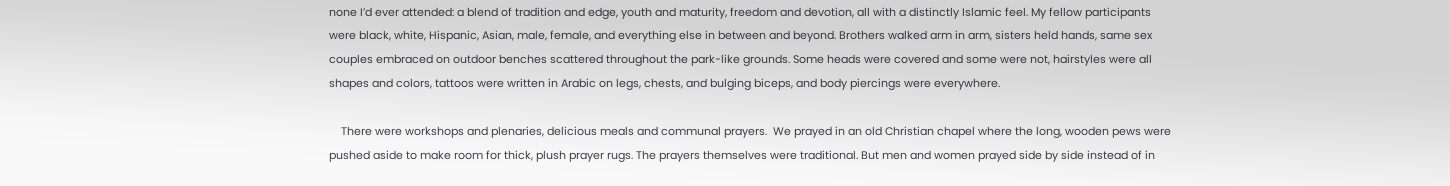none I’d ever attended: a blend of tradition and edge, youth and maturity, freedom and devotion, all with a distinctly Islamic feel. My fellow participants were black, white, Hispanic, Asian, male, female, and everything else in between and beyond. Brothers walked arm in arm, sisters held hands, same sex couples embraced on outdoor benches scattered throughout the park-like grounds. Some heads were covered and some were not, hairstyles were all shapes and colors, tattoos were written in Arabic on legs, chests, and bulging biceps, and body piercings were everywhere.

    There were workshops and plenaries, delicious meals and communal prayers.  We prayed in an old Christian chapel where the long, wooden pews were pushed aside to make room for thick, plush prayer rugs. The prayers themselves were traditional. But men and women prayed side by side instead of in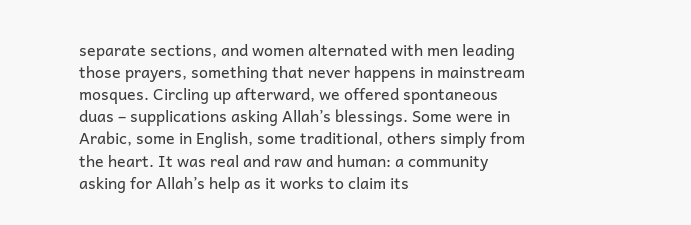separate sections, and women alternated with men leading those prayers, something that never happens in mainstream mosques. Circling up afterward, we offered spontaneous duas – supplications asking Allah’s blessings. Some were in Arabic, some in English, some traditional, others simply from the heart. It was real and raw and human: a community asking for Allah’s help as it works to claim its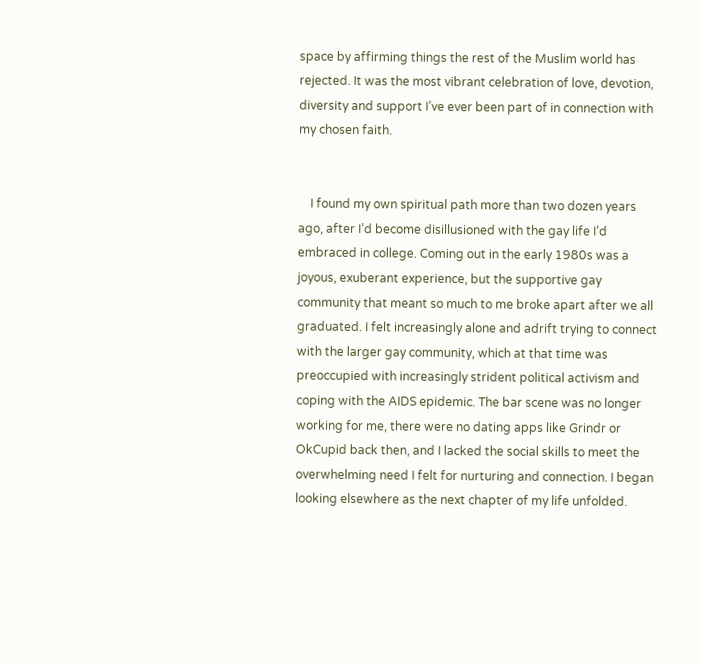space by affirming things the rest of the Muslim world has rejected. It was the most vibrant celebration of love, devotion, diversity and support I’ve ever been part of in connection with my chosen faith.


    I found my own spiritual path more than two dozen years ago, after I’d become disillusioned with the gay life I’d embraced in college. Coming out in the early 1980s was a joyous, exuberant experience, but the supportive gay community that meant so much to me broke apart after we all graduated. I felt increasingly alone and adrift trying to connect with the larger gay community, which at that time was preoccupied with increasingly strident political activism and coping with the AIDS epidemic. The bar scene was no longer working for me, there were no dating apps like Grindr or OkCupid back then, and I lacked the social skills to meet the overwhelming need I felt for nurturing and connection. I began looking elsewhere as the next chapter of my life unfolded.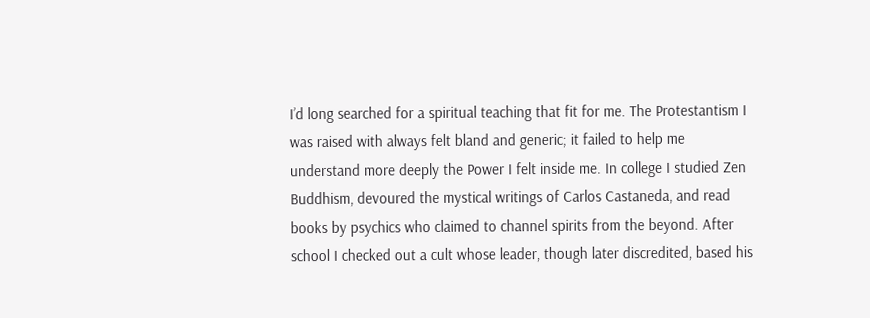I’d long searched for a spiritual teaching that fit for me. The Protestantism I was raised with always felt bland and generic; it failed to help me understand more deeply the Power I felt inside me. In college I studied Zen Buddhism, devoured the mystical writings of Carlos Castaneda, and read books by psychics who claimed to channel spirits from the beyond. After school I checked out a cult whose leader, though later discredited, based his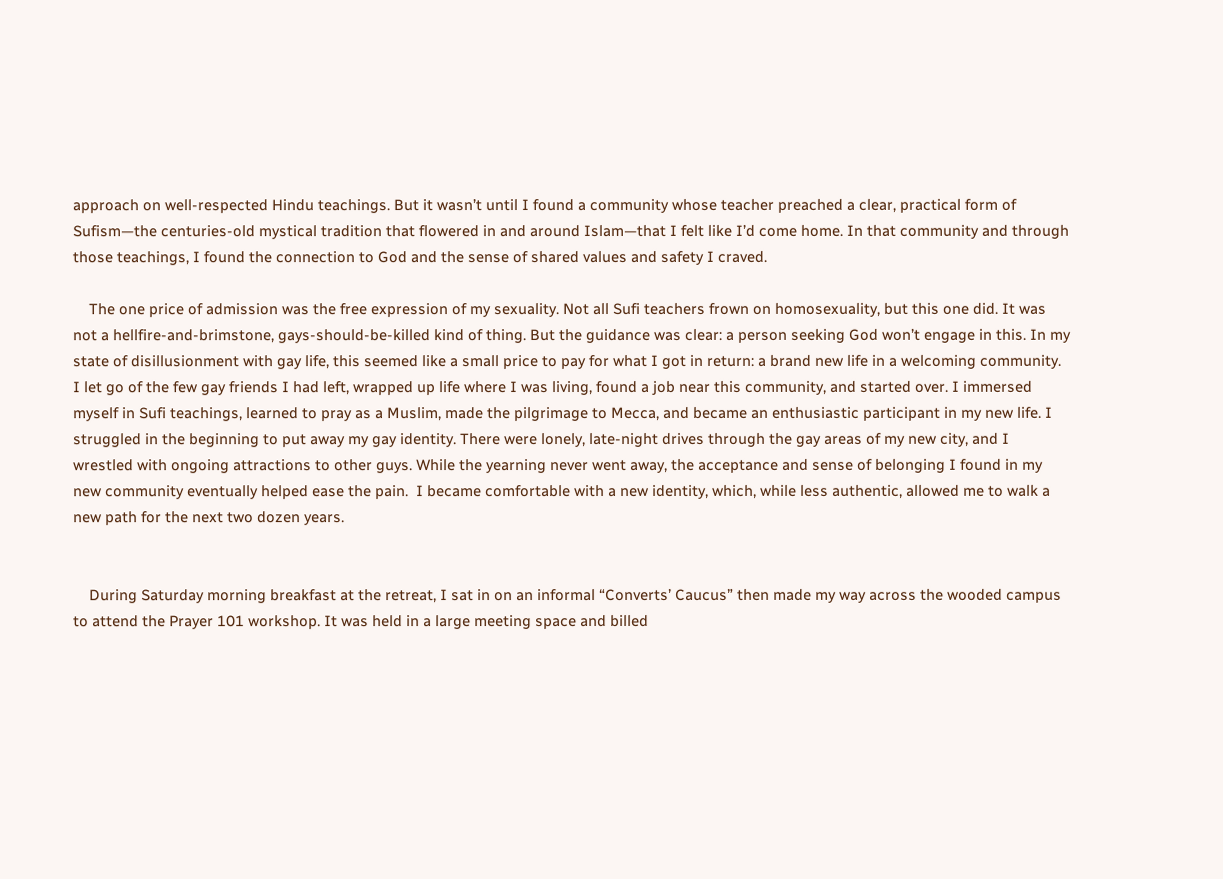approach on well-respected Hindu teachings. But it wasn’t until I found a community whose teacher preached a clear, practical form of Sufism—the centuries-old mystical tradition that flowered in and around Islam—that I felt like I’d come home. In that community and through those teachings, I found the connection to God and the sense of shared values and safety I craved.

    The one price of admission was the free expression of my sexuality. Not all Sufi teachers frown on homosexuality, but this one did. It was not a hellfire-and-brimstone, gays-should-be-killed kind of thing. But the guidance was clear: a person seeking God won’t engage in this. In my state of disillusionment with gay life, this seemed like a small price to pay for what I got in return: a brand new life in a welcoming community. I let go of the few gay friends I had left, wrapped up life where I was living, found a job near this community, and started over. I immersed myself in Sufi teachings, learned to pray as a Muslim, made the pilgrimage to Mecca, and became an enthusiastic participant in my new life. I struggled in the beginning to put away my gay identity. There were lonely, late-night drives through the gay areas of my new city, and I wrestled with ongoing attractions to other guys. While the yearning never went away, the acceptance and sense of belonging I found in my new community eventually helped ease the pain.  I became comfortable with a new identity, which, while less authentic, allowed me to walk a new path for the next two dozen years.


    During Saturday morning breakfast at the retreat, I sat in on an informal “Converts’ Caucus” then made my way across the wooded campus to attend the Prayer 101 workshop. It was held in a large meeting space and billed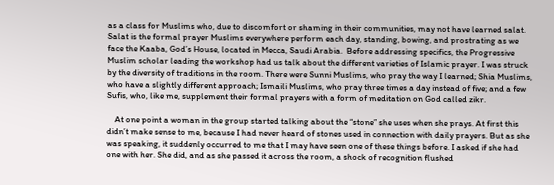as a class for Muslims who, due to discomfort or shaming in their communities, may not have learned salat.  Salat is the formal prayer Muslims everywhere perform each day, standing, bowing, and prostrating as we face the Kaaba, God’s House, located in Mecca, Saudi Arabia.  Before addressing specifics, the Progressive Muslim scholar leading the workshop had us talk about the different varieties of Islamic prayer. I was struck by the diversity of traditions in the room. There were Sunni Muslims, who pray the way I learned; Shia Muslims, who have a slightly different approach; Ismaili Muslims, who pray three times a day instead of five; and a few Sufis, who, like me, supplement their formal prayers with a form of meditation on God called zikr.

    At one point a woman in the group started talking about the “stone” she uses when she prays. At first this didn’t make sense to me, because I had never heard of stones used in connection with daily prayers. But as she was speaking, it suddenly occurred to me that I may have seen one of these things before. I asked if she had one with her. She did, and as she passed it across the room, a shock of recognition flushed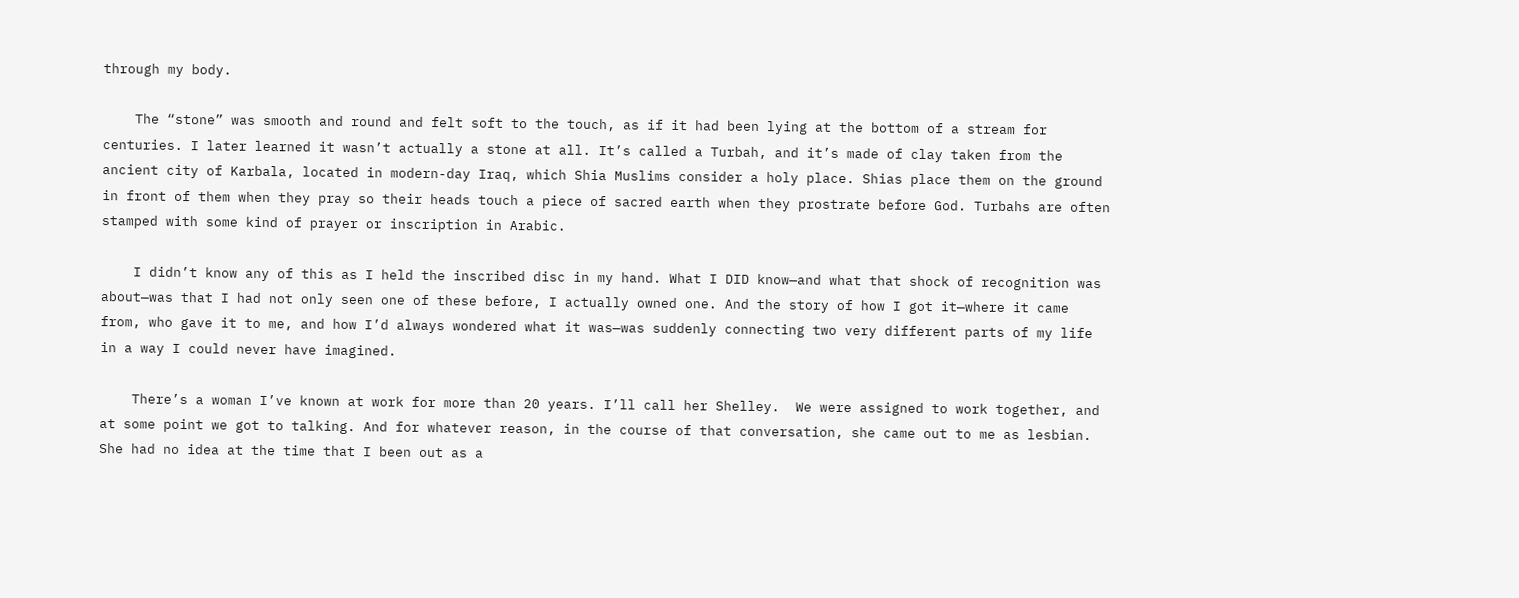through my body.

    The “stone” was smooth and round and felt soft to the touch, as if it had been lying at the bottom of a stream for centuries. I later learned it wasn’t actually a stone at all. It’s called a Turbah, and it’s made of clay taken from the ancient city of Karbala, located in modern-day Iraq, which Shia Muslims consider a holy place. Shias place them on the ground in front of them when they pray so their heads touch a piece of sacred earth when they prostrate before God. Turbahs are often stamped with some kind of prayer or inscription in Arabic.

    I didn’t know any of this as I held the inscribed disc in my hand. What I DID know—and what that shock of recognition was about—was that I had not only seen one of these before, I actually owned one. And the story of how I got it—where it came from, who gave it to me, and how I’d always wondered what it was—was suddenly connecting two very different parts of my life in a way I could never have imagined.

    There’s a woman I’ve known at work for more than 20 years. I’ll call her Shelley.  We were assigned to work together, and at some point we got to talking. And for whatever reason, in the course of that conversation, she came out to me as lesbian. She had no idea at the time that I been out as a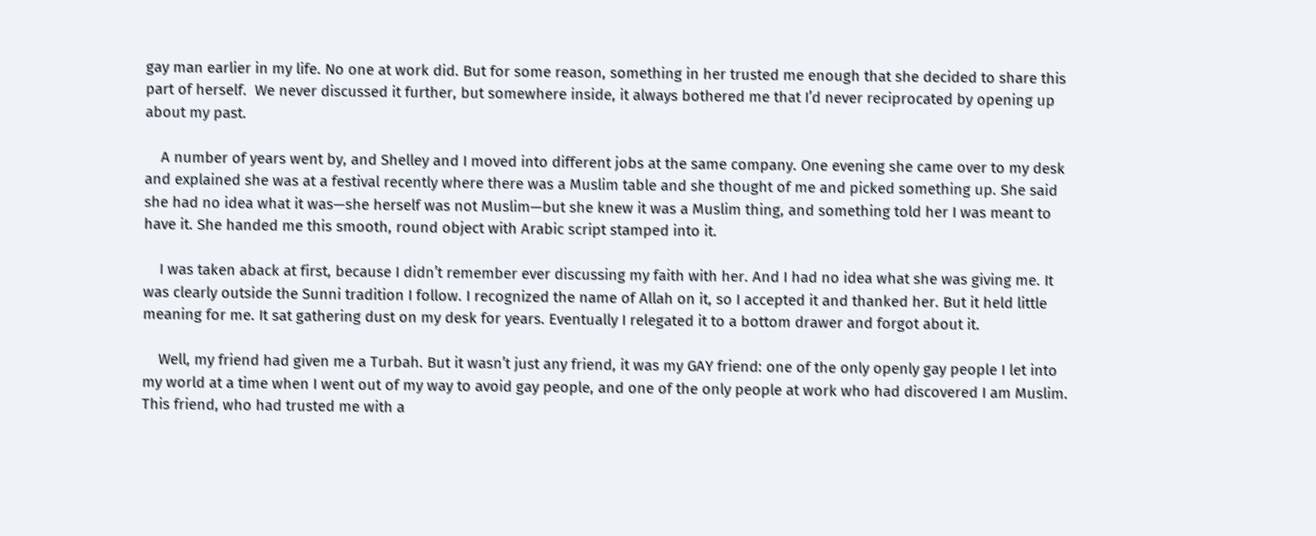gay man earlier in my life. No one at work did. But for some reason, something in her trusted me enough that she decided to share this part of herself.  We never discussed it further, but somewhere inside, it always bothered me that I’d never reciprocated by opening up about my past.

    A number of years went by, and Shelley and I moved into different jobs at the same company. One evening she came over to my desk and explained she was at a festival recently where there was a Muslim table and she thought of me and picked something up. She said she had no idea what it was—she herself was not Muslim—but she knew it was a Muslim thing, and something told her I was meant to have it. She handed me this smooth, round object with Arabic script stamped into it.

    I was taken aback at first, because I didn’t remember ever discussing my faith with her. And I had no idea what she was giving me. It was clearly outside the Sunni tradition I follow. I recognized the name of Allah on it, so I accepted it and thanked her. But it held little meaning for me. It sat gathering dust on my desk for years. Eventually I relegated it to a bottom drawer and forgot about it.

    Well, my friend had given me a Turbah. But it wasn’t just any friend, it was my GAY friend: one of the only openly gay people I let into my world at a time when I went out of my way to avoid gay people, and one of the only people at work who had discovered I am Muslim. This friend, who had trusted me with a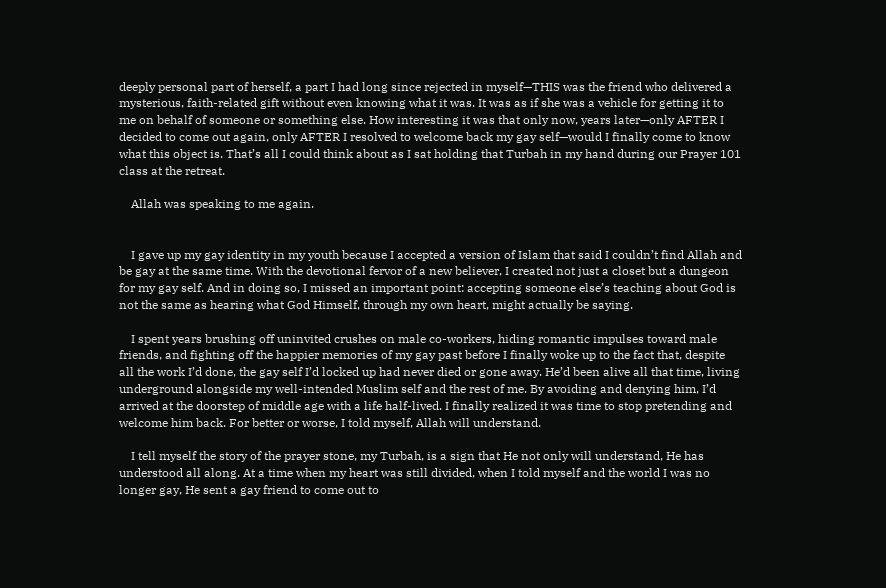deeply personal part of herself, a part I had long since rejected in myself—THIS was the friend who delivered a mysterious, faith-related gift without even knowing what it was. It was as if she was a vehicle for getting it to me on behalf of someone or something else. How interesting it was that only now, years later—only AFTER I decided to come out again, only AFTER I resolved to welcome back my gay self—would I finally come to know what this object is. That’s all I could think about as I sat holding that Turbah in my hand during our Prayer 101 class at the retreat.

    Allah was speaking to me again.


    I gave up my gay identity in my youth because I accepted a version of Islam that said I couldn’t find Allah and be gay at the same time. With the devotional fervor of a new believer, I created not just a closet but a dungeon for my gay self. And in doing so, I missed an important point: accepting someone else’s teaching about God is not the same as hearing what God Himself, through my own heart, might actually be saying.

    I spent years brushing off uninvited crushes on male co-workers, hiding romantic impulses toward male friends, and fighting off the happier memories of my gay past before I finally woke up to the fact that, despite all the work I’d done, the gay self I’d locked up had never died or gone away. He’d been alive all that time, living underground alongside my well-intended Muslim self and the rest of me. By avoiding and denying him, I’d arrived at the doorstep of middle age with a life half-lived. I finally realized it was time to stop pretending and welcome him back. For better or worse, I told myself, Allah will understand.

    I tell myself the story of the prayer stone, my Turbah, is a sign that He not only will understand, He has understood all along. At a time when my heart was still divided, when I told myself and the world I was no longer gay, He sent a gay friend to come out to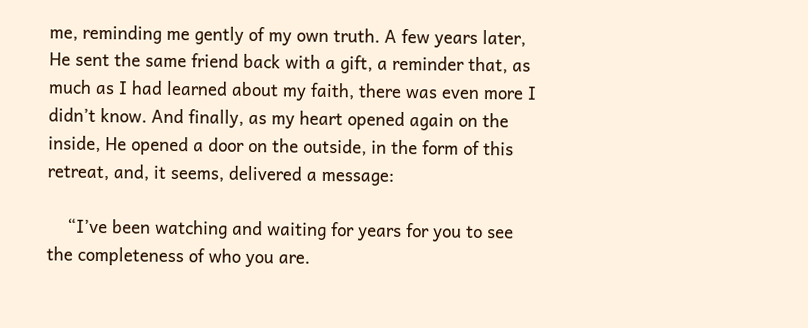me, reminding me gently of my own truth. A few years later, He sent the same friend back with a gift, a reminder that, as much as I had learned about my faith, there was even more I didn’t know. And finally, as my heart opened again on the inside, He opened a door on the outside, in the form of this retreat, and, it seems, delivered a message:

    “I’ve been watching and waiting for years for you to see the completeness of who you are.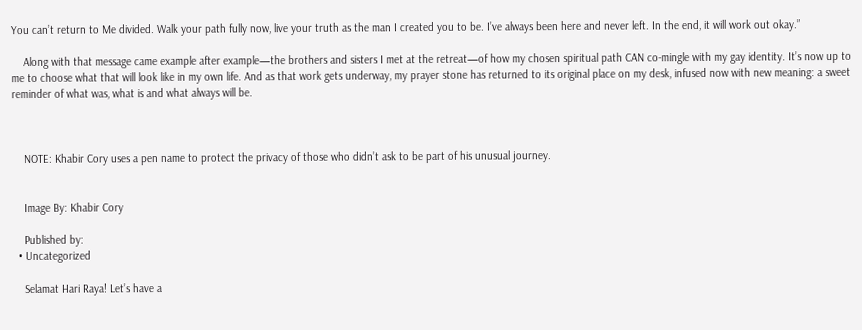You can’t return to Me divided. Walk your path fully now, live your truth as the man I created you to be. I’ve always been here and never left. In the end, it will work out okay.”

    Along with that message came example after example—the brothers and sisters I met at the retreat—of how my chosen spiritual path CAN co-mingle with my gay identity. It’s now up to me to choose what that will look like in my own life. And as that work gets underway, my prayer stone has returned to its original place on my desk, infused now with new meaning: a sweet reminder of what was, what is and what always will be.



    NOTE: Khabir Cory uses a pen name to protect the privacy of those who didn’t ask to be part of his unusual journey.


    Image By: Khabir Cory

    Published by:
  • Uncategorized

    Selamat Hari Raya! Let’s have a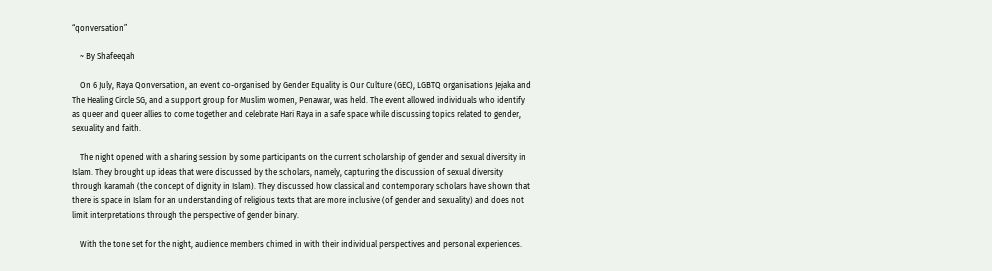“qonversation”

    ~ By Shafeeqah

    On 6 July, Raya Qonversation, an event co-organised by Gender Equality is Our Culture (GEC), LGBTQ organisations Jejaka and The Healing Circle SG, and a support group for Muslim women, Penawar, was held. The event allowed individuals who identify as queer and queer allies to come together and celebrate Hari Raya in a safe space while discussing topics related to gender, sexuality and faith.

    The night opened with a sharing session by some participants on the current scholarship of gender and sexual diversity in Islam. They brought up ideas that were discussed by the scholars, namely, capturing the discussion of sexual diversity through karamah (the concept of dignity in Islam). They discussed how classical and contemporary scholars have shown that there is space in Islam for an understanding of religious texts that are more inclusive (of gender and sexuality) and does not limit interpretations through the perspective of gender binary.

    With the tone set for the night, audience members chimed in with their individual perspectives and personal experiences.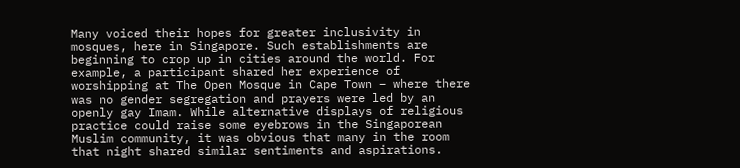Many voiced their hopes for greater inclusivity in mosques, here in Singapore. Such establishments are beginning to crop up in cities around the world. For example, a participant shared her experience of worshipping at The Open Mosque in Cape Town – where there was no gender segregation and prayers were led by an openly gay Imam. While alternative displays of religious practice could raise some eyebrows in the Singaporean Muslim community, it was obvious that many in the room that night shared similar sentiments and aspirations.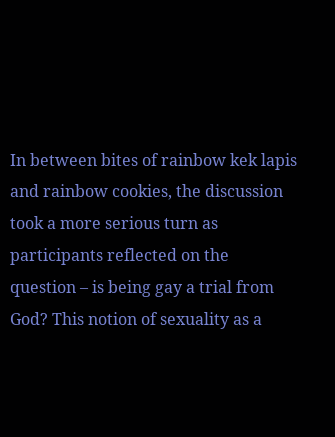In between bites of rainbow kek lapis and rainbow cookies, the discussion took a more serious turn as participants reflected on the question – is being gay a trial from God? This notion of sexuality as a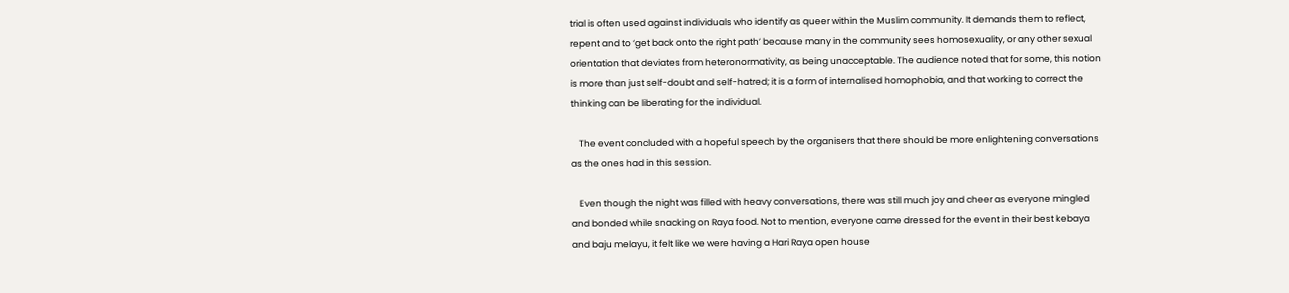trial is often used against individuals who identify as queer within the Muslim community. It demands them to reflect, repent and to ‘get back onto the right path’ because many in the community sees homosexuality, or any other sexual orientation that deviates from heteronormativity, as being unacceptable. The audience noted that for some, this notion is more than just self-doubt and self-hatred; it is a form of internalised homophobia, and that working to correct the thinking can be liberating for the individual.

    The event concluded with a hopeful speech by the organisers that there should be more enlightening conversations as the ones had in this session.

    Even though the night was filled with heavy conversations, there was still much joy and cheer as everyone mingled and bonded while snacking on Raya food. Not to mention, everyone came dressed for the event in their best kebaya and baju melayu, it felt like we were having a Hari Raya open house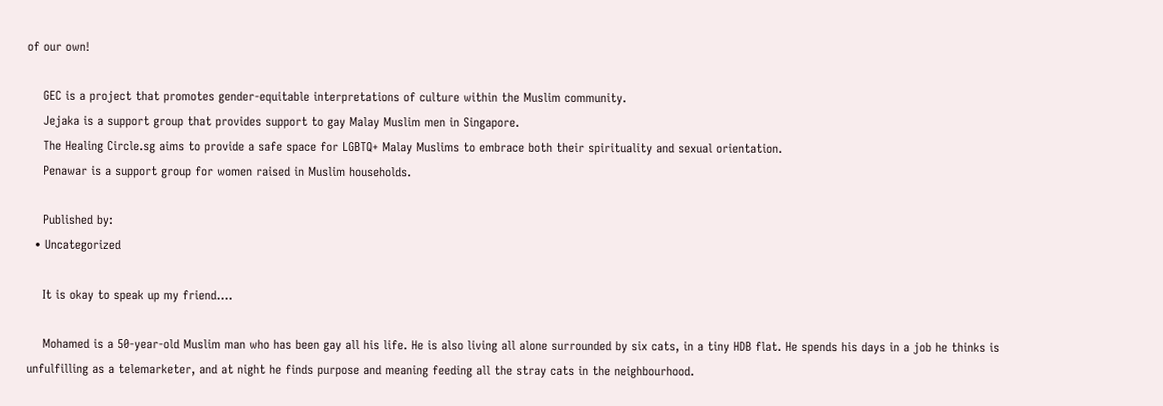of our own!

    GEC is a project that promotes gender-equitable interpretations of culture within the Muslim community.
    Jejaka is a support group that provides support to gay Malay Muslim men in Singapore.
    The Healing Circle.sg aims to provide a safe space for LGBTQ+ Malay Muslims to embrace both their spirituality and sexual orientation.
    Penawar is a support group for women raised in Muslim households.

    Published by:
  • Uncategorized

    It is okay to speak up my friend….

    Mohamed is a 50-year-old Muslim man who has been gay all his life. He is also living all alone surrounded by six cats, in a tiny HDB flat. He spends his days in a job he thinks is unfulfilling as a telemarketer, and at night he finds purpose and meaning feeding all the stray cats in the neighbourhood.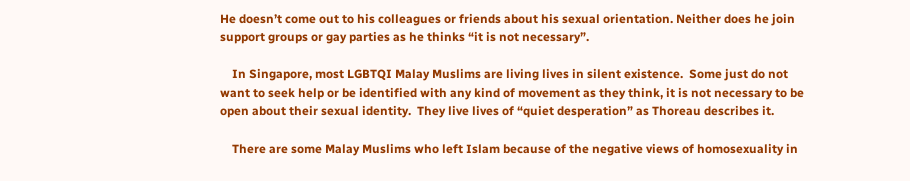He doesn’t come out to his colleagues or friends about his sexual orientation. Neither does he join support groups or gay parties as he thinks “it is not necessary”.

    In Singapore, most LGBTQI Malay Muslims are living lives in silent existence.  Some just do not want to seek help or be identified with any kind of movement as they think, it is not necessary to be open about their sexual identity.  They live lives of “quiet desperation” as Thoreau describes it.

    There are some Malay Muslims who left Islam because of the negative views of homosexuality in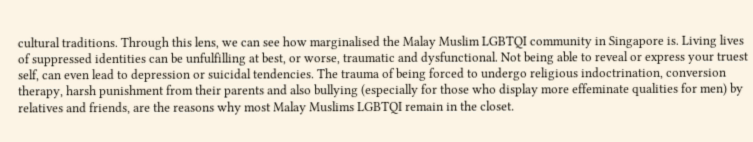cultural traditions. Through this lens, we can see how marginalised the Malay Muslim LGBTQI community in Singapore is. Living lives of suppressed identities can be unfulfilling at best, or worse, traumatic and dysfunctional. Not being able to reveal or express your truest self, can even lead to depression or suicidal tendencies. The trauma of being forced to undergo religious indoctrination, conversion therapy, harsh punishment from their parents and also bullying (especially for those who display more effeminate qualities for men) by relatives and friends, are the reasons why most Malay Muslims LGBTQI remain in the closet.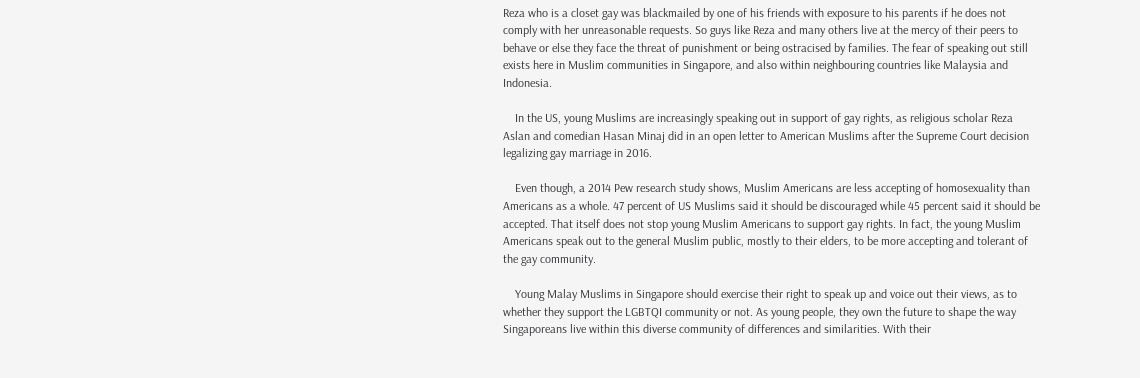Reza who is a closet gay was blackmailed by one of his friends with exposure to his parents if he does not comply with her unreasonable requests. So guys like Reza and many others live at the mercy of their peers to behave or else they face the threat of punishment or being ostracised by families. The fear of speaking out still exists here in Muslim communities in Singapore, and also within neighbouring countries like Malaysia and Indonesia.

    In the US, young Muslims are increasingly speaking out in support of gay rights, as religious scholar Reza Aslan and comedian Hasan Minaj did in an open letter to American Muslims after the Supreme Court decision legalizing gay marriage in 2016.

    Even though, a 2014 Pew research study shows, Muslim Americans are less accepting of homosexuality than Americans as a whole. 47 percent of US Muslims said it should be discouraged while 45 percent said it should be accepted. That itself does not stop young Muslim Americans to support gay rights. In fact, the young Muslim Americans speak out to the general Muslim public, mostly to their elders, to be more accepting and tolerant of the gay community.

    Young Malay Muslims in Singapore should exercise their right to speak up and voice out their views, as to whether they support the LGBTQI community or not. As young people, they own the future to shape the way Singaporeans live within this diverse community of differences and similarities. With their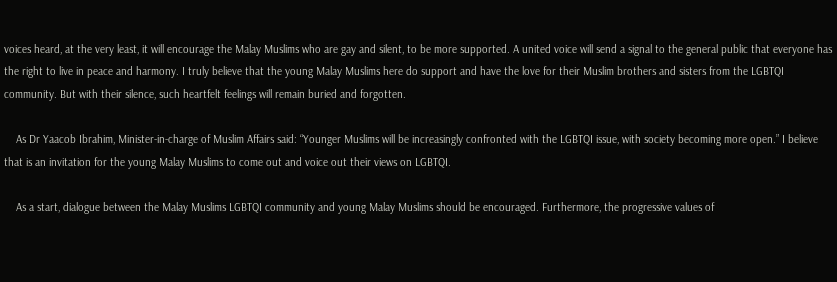voices heard, at the very least, it will encourage the Malay Muslims who are gay and silent, to be more supported. A united voice will send a signal to the general public that everyone has the right to live in peace and harmony. I truly believe that the young Malay Muslims here do support and have the love for their Muslim brothers and sisters from the LGBTQI community. But with their silence, such heartfelt feelings will remain buried and forgotten.

    As Dr Yaacob Ibrahim, Minister-in-charge of Muslim Affairs said: “Younger Muslims will be increasingly confronted with the LGBTQI issue, with society becoming more open.” I believe that is an invitation for the young Malay Muslims to come out and voice out their views on LGBTQI.

    As a start, dialogue between the Malay Muslims LGBTQI community and young Malay Muslims should be encouraged. Furthermore, the progressive values of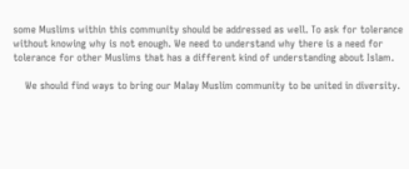some Muslims within this community should be addressed as well. To ask for tolerance without knowing why is not enough. We need to understand why there is a need for tolerance for other Muslims that has a different kind of understanding about Islam.

    We should find ways to bring our Malay Muslim community to be united in diversity.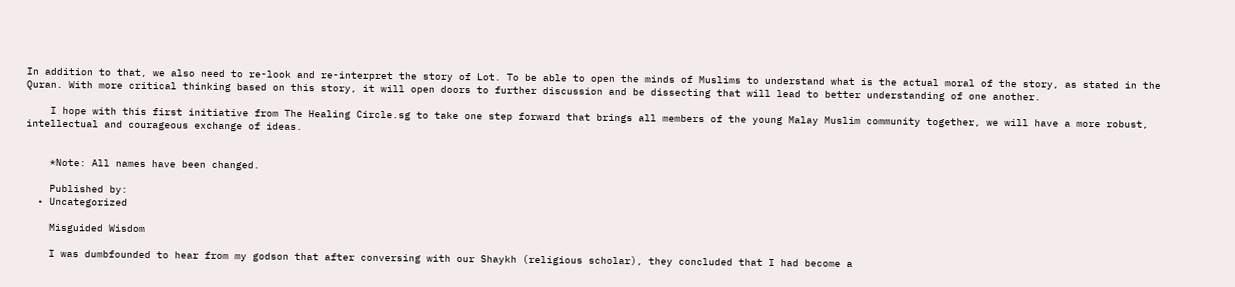In addition to that, we also need to re-look and re-interpret the story of Lot. To be able to open the minds of Muslims to understand what is the actual moral of the story, as stated in the Quran. With more critical thinking based on this story, it will open doors to further discussion and be dissecting that will lead to better understanding of one another.

    I hope with this first initiative from The Healing Circle.sg to take one step forward that brings all members of the young Malay Muslim community together, we will have a more robust, intellectual and courageous exchange of ideas.


    *Note: All names have been changed.

    Published by:
  • Uncategorized

    Misguided Wisdom

    I was dumbfounded to hear from my godson that after conversing with our Shaykh (religious scholar), they concluded that I had become a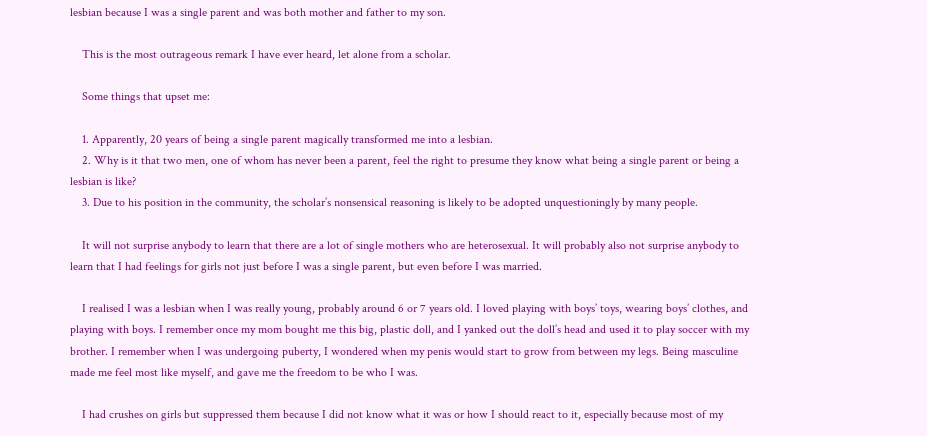lesbian because I was a single parent and was both mother and father to my son.

    This is the most outrageous remark I have ever heard, let alone from a scholar.

    Some things that upset me:

    1. Apparently, 20 years of being a single parent magically transformed me into a lesbian.
    2. Why is it that two men, one of whom has never been a parent, feel the right to presume they know what being a single parent or being a lesbian is like?
    3. Due to his position in the community, the scholar’s nonsensical reasoning is likely to be adopted unquestioningly by many people.

    It will not surprise anybody to learn that there are a lot of single mothers who are heterosexual. It will probably also not surprise anybody to learn that I had feelings for girls not just before I was a single parent, but even before I was married.

    I realised I was a lesbian when I was really young, probably around 6 or 7 years old. I loved playing with boys’ toys, wearing boys’ clothes, and playing with boys. I remember once my mom bought me this big, plastic doll, and I yanked out the doll’s head and used it to play soccer with my brother. I remember when I was undergoing puberty, I wondered when my penis would start to grow from between my legs. Being masculine made me feel most like myself, and gave me the freedom to be who I was.

    I had crushes on girls but suppressed them because I did not know what it was or how I should react to it, especially because most of my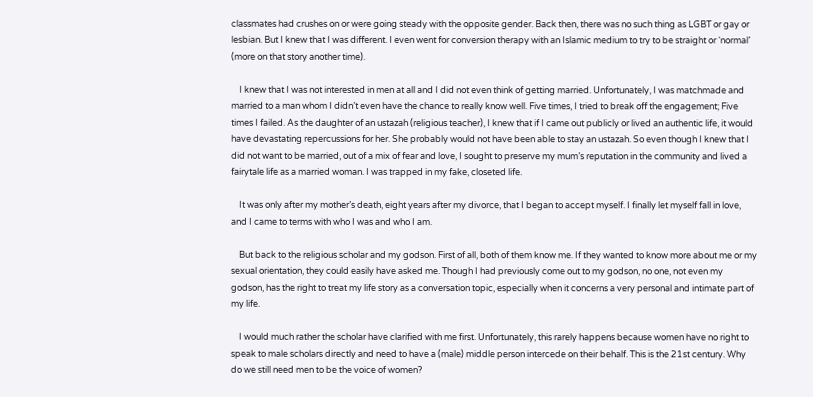classmates had crushes on or were going steady with the opposite gender. Back then, there was no such thing as LGBT or gay or lesbian. But I knew that I was different. I even went for conversion therapy with an Islamic medium to try to be straight or ‘normal’ (more on that story another time).

    I knew that I was not interested in men at all and I did not even think of getting married. Unfortunately, I was matchmade and married to a man whom I didn’t even have the chance to really know well. Five times, I tried to break off the engagement; Five times I failed. As the daughter of an ustazah (religious teacher), I knew that if I came out publicly or lived an authentic life, it would have devastating repercussions for her. She probably would not have been able to stay an ustazah. So even though I knew that I did not want to be married, out of a mix of fear and love, I sought to preserve my mum’s reputation in the community and lived a fairytale life as a married woman. I was trapped in my fake, closeted life.

    It was only after my mother’s death, eight years after my divorce, that I began to accept myself. I finally let myself fall in love, and I came to terms with who I was and who I am.

    But back to the religious scholar and my godson. First of all, both of them know me. If they wanted to know more about me or my sexual orientation, they could easily have asked me. Though I had previously come out to my godson, no one, not even my godson, has the right to treat my life story as a conversation topic, especially when it concerns a very personal and intimate part of my life.

    I would much rather the scholar have clarified with me first. Unfortunately, this rarely happens because women have no right to speak to male scholars directly and need to have a (male) middle person intercede on their behalf. This is the 21st century. Why do we still need men to be the voice of women?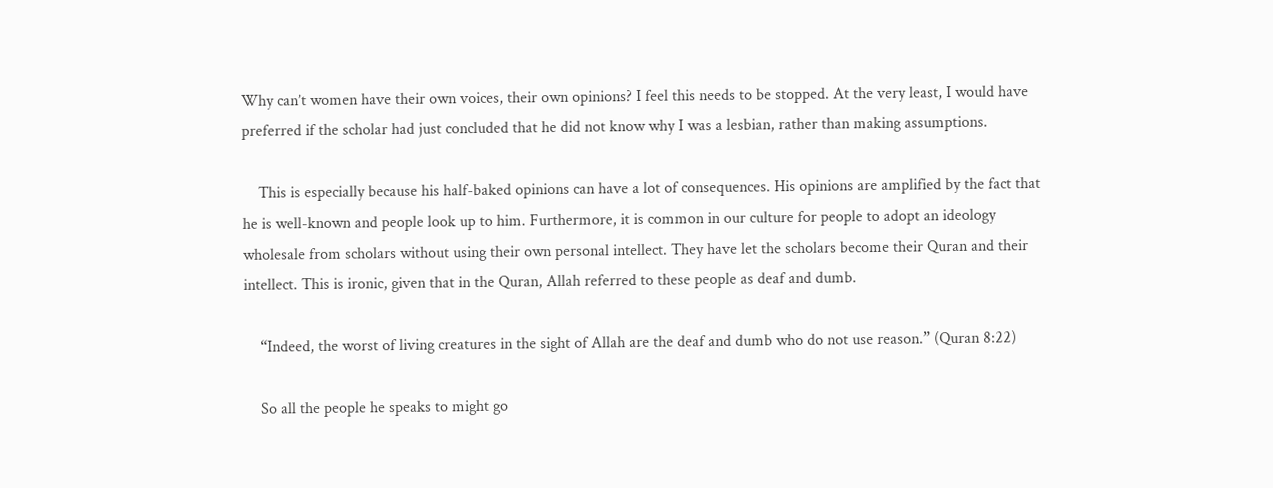Why can’t women have their own voices, their own opinions? I feel this needs to be stopped. At the very least, I would have preferred if the scholar had just concluded that he did not know why I was a lesbian, rather than making assumptions.

    This is especially because his half-baked opinions can have a lot of consequences. His opinions are amplified by the fact that he is well-known and people look up to him. Furthermore, it is common in our culture for people to adopt an ideology wholesale from scholars without using their own personal intellect. They have let the scholars become their Quran and their intellect. This is ironic, given that in the Quran, Allah referred to these people as deaf and dumb.

    “Indeed, the worst of living creatures in the sight of Allah are the deaf and dumb who do not use reason.” (Quran 8:22)

    So all the people he speaks to might go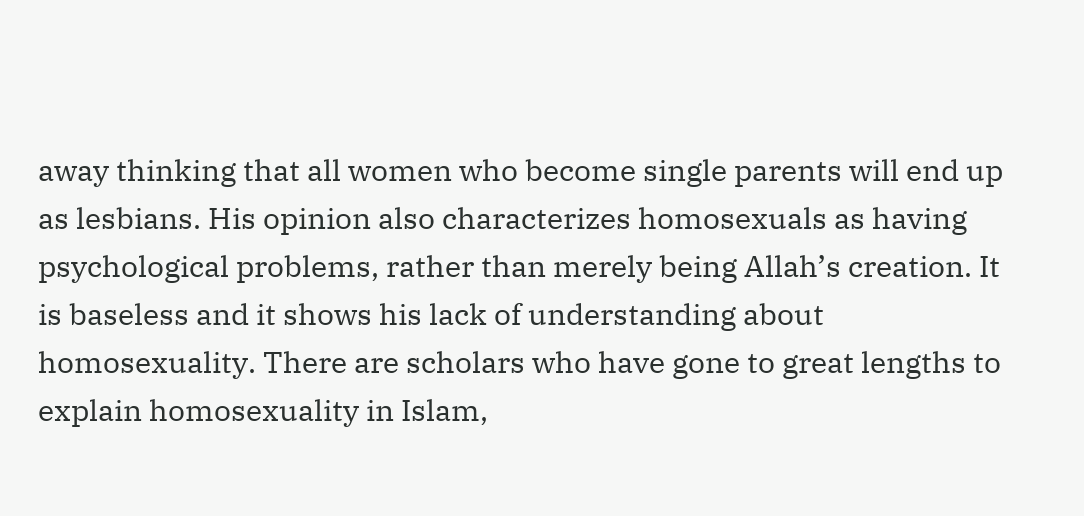away thinking that all women who become single parents will end up as lesbians. His opinion also characterizes homosexuals as having psychological problems, rather than merely being Allah’s creation. It is baseless and it shows his lack of understanding about homosexuality. There are scholars who have gone to great lengths to explain homosexuality in Islam,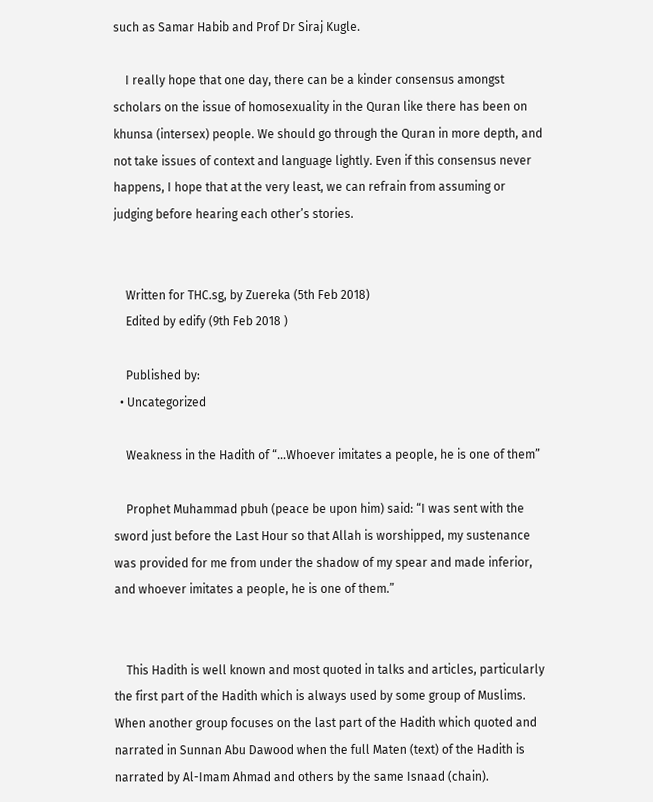such as Samar Habib and Prof Dr Siraj Kugle.

    I really hope that one day, there can be a kinder consensus amongst scholars on the issue of homosexuality in the Quran like there has been on khunsa (intersex) people. We should go through the Quran in more depth, and not take issues of context and language lightly. Even if this consensus never happens, I hope that at the very least, we can refrain from assuming or judging before hearing each other’s stories.


    Written for THC.sg, by Zuereka (5th Feb 2018)
    Edited by edify (9th Feb 2018 )

    Published by:
  • Uncategorized

    Weakness in the Hadith of “…Whoever imitates a people, he is one of them”

    Prophet Muhammad pbuh (peace be upon him) said: “I was sent with the sword just before the Last Hour so that Allah is worshipped, my sustenance was provided for me from under the shadow of my spear and made inferior, and whoever imitates a people, he is one of them.”


    This Hadith is well known and most quoted in talks and articles, particularly the first part of the Hadith which is always used by some group of Muslims. When another group focuses on the last part of the Hadith which quoted and narrated in Sunnan Abu Dawood when the full Maten (text) of the Hadith is narrated by Al-Imam Ahmad and others by the same Isnaad (chain).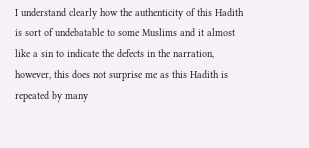I understand clearly how the authenticity of this Hadith is sort of undebatable to some Muslims and it almost like a sin to indicate the defects in the narration, however, this does not surprise me as this Hadith is repeated by many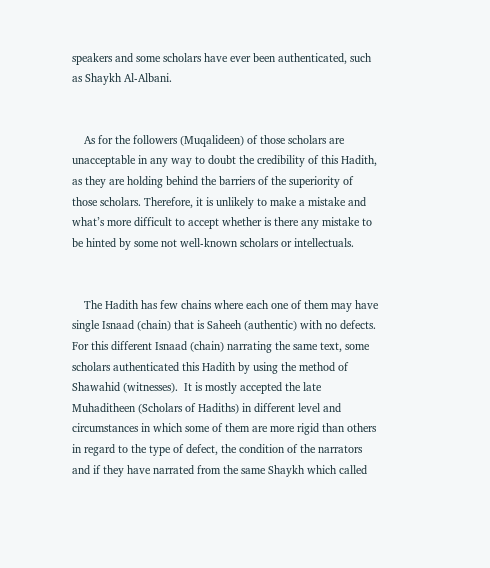speakers and some scholars have ever been authenticated, such as Shaykh Al-Albani.


    As for the followers (Muqalideen) of those scholars are unacceptable in any way to doubt the credibility of this Hadith, as they are holding behind the barriers of the superiority of those scholars. Therefore, it is unlikely to make a mistake and what’s more difficult to accept whether is there any mistake to be hinted by some not well-known scholars or intellectuals.


    The Hadith has few chains where each one of them may have single Isnaad (chain) that is Saheeh (authentic) with no defects. For this different Isnaad (chain) narrating the same text, some scholars authenticated this Hadith by using the method of Shawahid (witnesses).  It is mostly accepted the late Muhaditheen (Scholars of Hadiths) in different level and circumstances in which some of them are more rigid than others in regard to the type of defect, the condition of the narrators and if they have narrated from the same Shaykh which called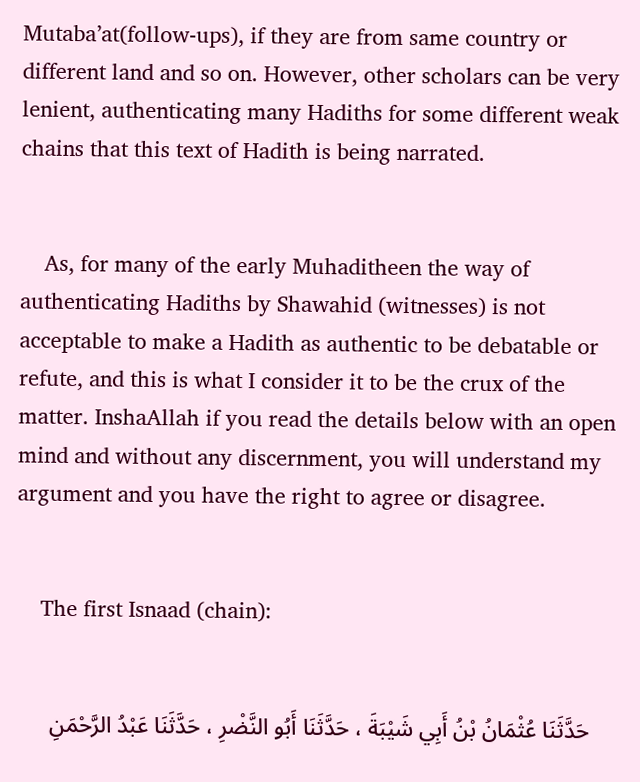Mutaba’at(follow-ups), if they are from same country or different land and so on. However, other scholars can be very lenient, authenticating many Hadiths for some different weak chains that this text of Hadith is being narrated.


    As, for many of the early Muhaditheen the way of authenticating Hadiths by Shawahid (witnesses) is not acceptable to make a Hadith as authentic to be debatable or refute, and this is what I consider it to be the crux of the matter. InshaAllah if you read the details below with an open mind and without any discernment, you will understand my argument and you have the right to agree or disagree.


    The first Isnaad (chain):


    حَدَّثَنَا عُثْمَانُ بْنُ أَبِي شَيْبَةَ ، حَدَّثَنَا أَبُو النَّضْرِ ، حَدَّثَنَا عَبْدُ الرَّحْمَنِ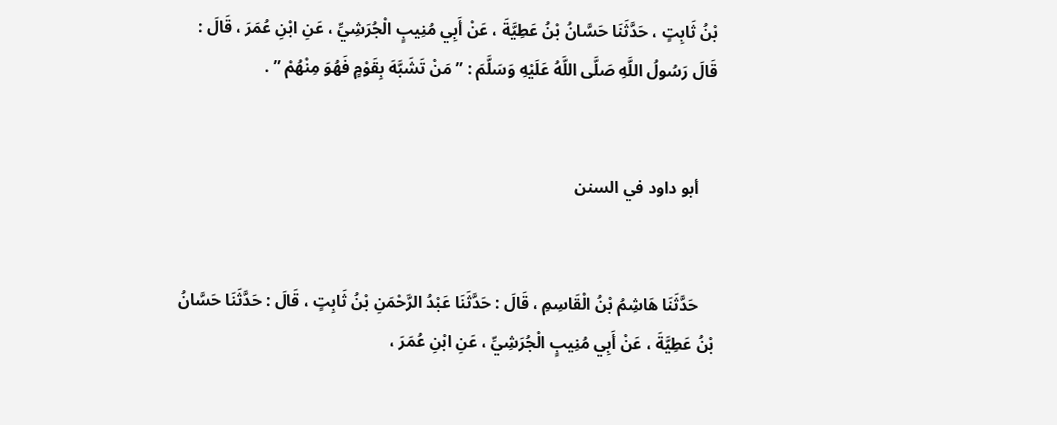بْنُ ثَابِتٍ ، حَدَّثَنَا حَسَّانُ بْنُ عَطِيَّةَ ، عَنْ أَبِي مُنِيبٍ الْجُرَشِيِّ ، عَنِ ابْنِ عُمَرَ ، قَالَ : قَالَ رَسُولُ اللَّهِ صَلَّى اللَّهُ عَلَيْهِ وَسَلَّمَ : ” مَنْ تَشَبَّهَ بِقَوْمٍ فَهُوَ مِنْهُمْ ” .


    أبو داود في السنن


    حَدَّثَنَا هَاشِمُ بْنُ الْقَاسِمِ ، قَالَ : حَدَّثَنَا عَبْدُ الرَّحْمَنِ بْنُ ثَابِتٍ ، قَالَ : حَدَّثَنَا حَسَّانُ بْنُ عَطِيَّةَ ، عَنْ أَبِي مُنِيبٍ الْجُرَشِيِّ ، عَنِ ابْنِ عُمَرَ ،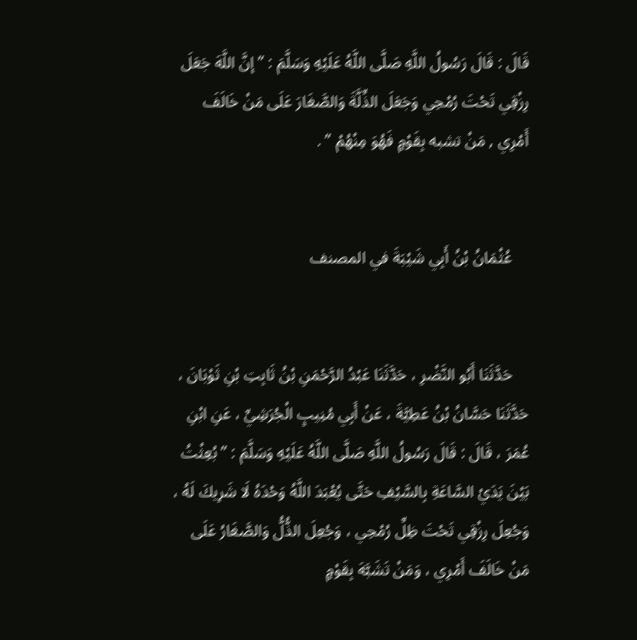قَالَ : قَالَ رَسُولُ اللَّهِ صَلَّى اللَّهُ عَلَيْهِ وَسَلَّمَ : ” إنَّ اللَّهَ جَعَلَ رِزْقِي تَحْتَ رُمْحِي وَجَعَلَ الذِّلَّةَ وَالصَّغَارَ عَلَى مَنْ خَالَفَ أَمْرِي , مَنْ تشبه بِقَوْمٍ فَهُوَ مِنْهُمْ ” .


    عُثْمَانُ بْنُ أَبِي شَيْبَةَ في المصنف


    حَدَّثَنَا أَبُو النَّضْرِ ، حَدَّثَنَا عَبْدُ الرَّحْمَنِ بْنُ ثَابِتِ بْنِ ثَوْبَانَ ، حَدَّثَنَا حَسَّانُ بْنُ عَطِيَّةَ ، عَنْ أَبِي مُنِيبٍ الْجُرَشِيِّ ، عَنِ ابْنِ عُمَرَ ، قَالَ : قَالَ رَسُولُ اللَّهِ صَلَّى اللَّهُ عَلَيْهِ وَسَلَّمَ : ” بُعِثْتُ بَيْنَ يَدَيْ السَّاعَةِ بِالسَّيْفِ حَتَّى يُعْبَدَ اللَّهُ وَحْدَهُ لَا شَرِيكَ لَهُ ، وَجُعِلَ رِزْقِي تَحْتَ ظِلِّ رُمْحِي ، وَجُعِلَ الذُّلُّ وَالصَّغَارُ عَلَى مَنْ خَالَفَ أَمْرِي ، وَمَنْ تَشَبَّهَ بِقَوْمٍ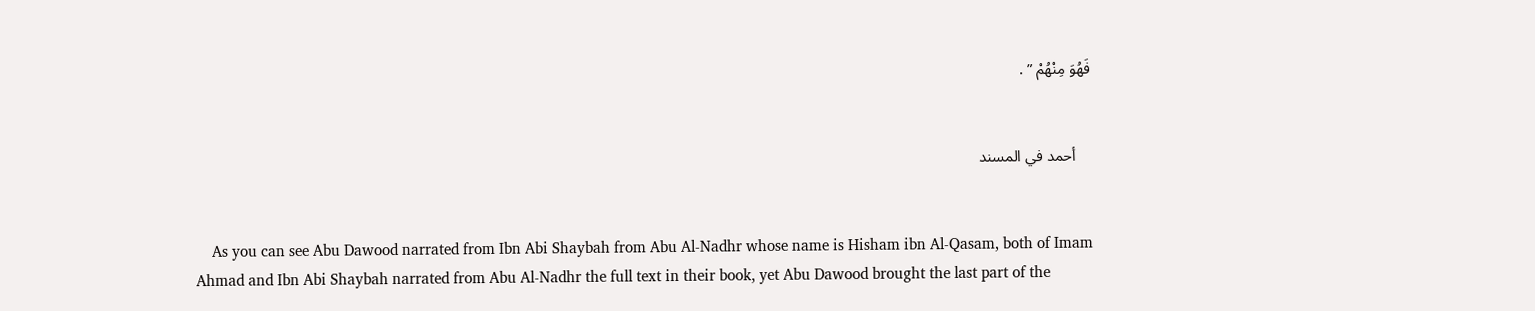فَهُوَ مِنْهُمْ ” .


    أحمد في المسند


    As you can see Abu Dawood narrated from Ibn Abi Shaybah from Abu Al-Nadhr whose name is Hisham ibn Al-Qasam, both of Imam Ahmad and Ibn Abi Shaybah narrated from Abu Al-Nadhr the full text in their book, yet Abu Dawood brought the last part of the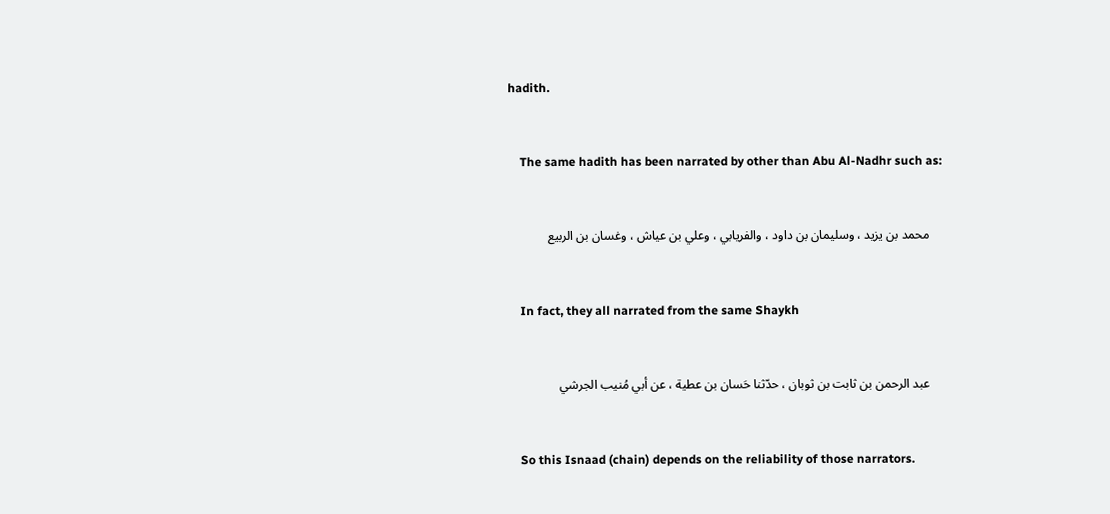hadith.


    The same hadith has been narrated by other than Abu Al-Nadhr such as:


    محمد بن يزيد ، وسليمان بن داود ، والفريابي ، وعلي بن عياش ، وغسان بن الربيع


    In fact, they all narrated from the same Shaykh


    عبد الرحمن بن ثابت بن ثوبان ، حدّثنا حَسان بن عطية ، عن أبي مُنيب الجرشي


    So this Isnaad (chain) depends on the reliability of those narrators.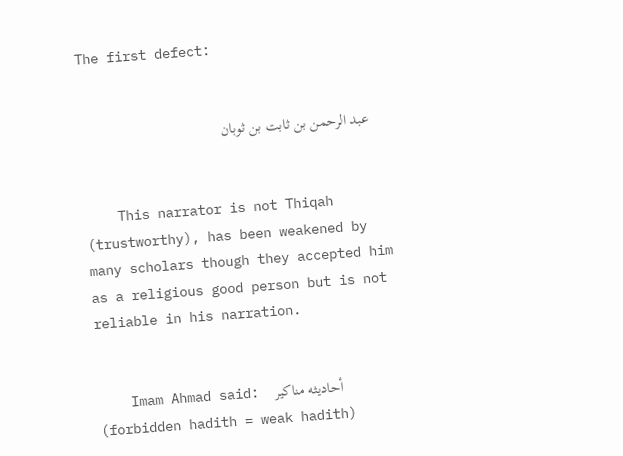The first defect:


    عبد الرحمن بن ثابت بن ثوبان


    This narrator is not Thiqah (trustworthy), has been weakened by many scholars though they accepted him as a religious good person but is not reliable in his narration.


    Imam Ahmad said:  أحاديثه مناكير (forbidden hadith = weak hadith)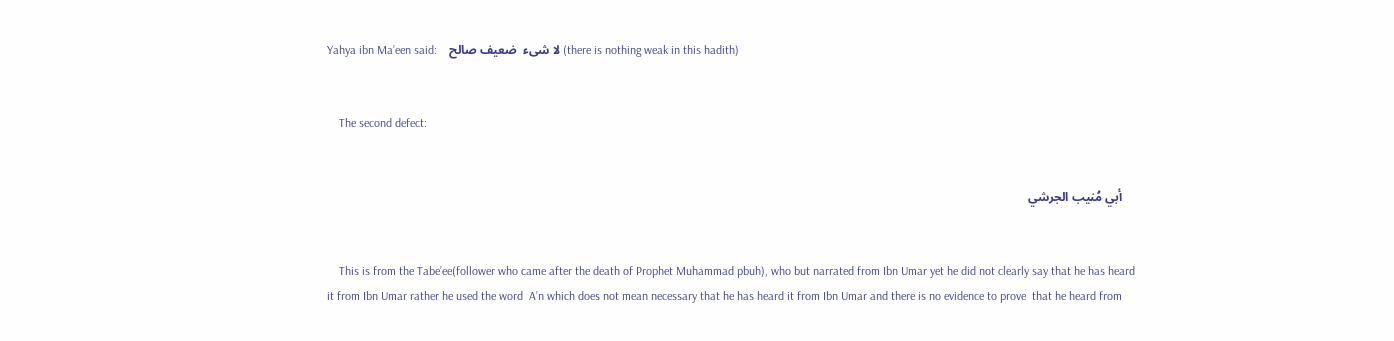Yahya ibn Ma’een said:    لا شىء  ضعيف صالح (there is nothing weak in this hadith)


    The second defect:


    أبي مُنيب الجرشي


    This is from the Tabe’ee(follower who came after the death of Prophet Muhammad pbuh), who but narrated from Ibn Umar yet he did not clearly say that he has heard it from Ibn Umar rather he used the word  A’n which does not mean necessary that he has heard it from Ibn Umar and there is no evidence to prove  that he heard from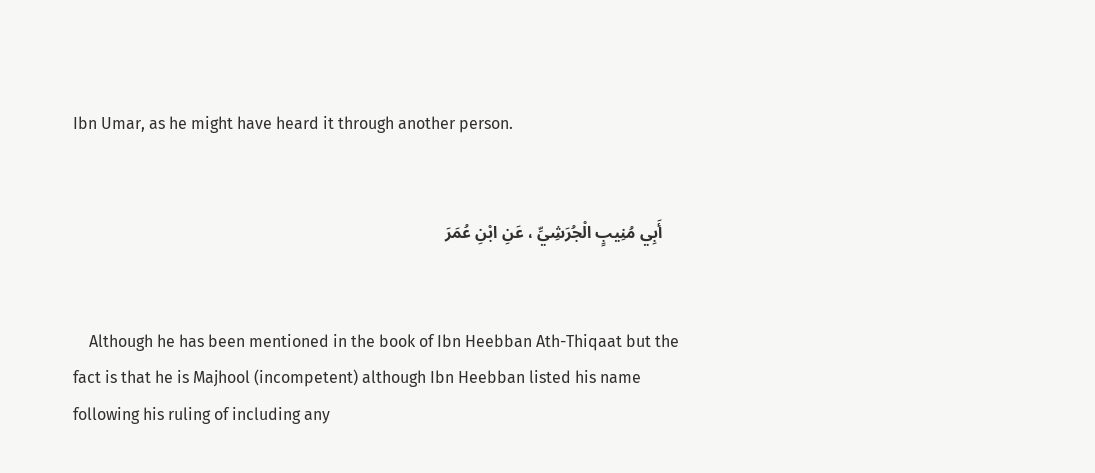Ibn Umar, as he might have heard it through another person.


    أَبِي مُنِيبٍ الْجُرَشِيِّ ، عَنِ ابْنِ عُمَرَ


    Although he has been mentioned in the book of Ibn Heebban Ath-Thiqaat but the fact is that he is Majhool (incompetent) although Ibn Heebban listed his name following his ruling of including any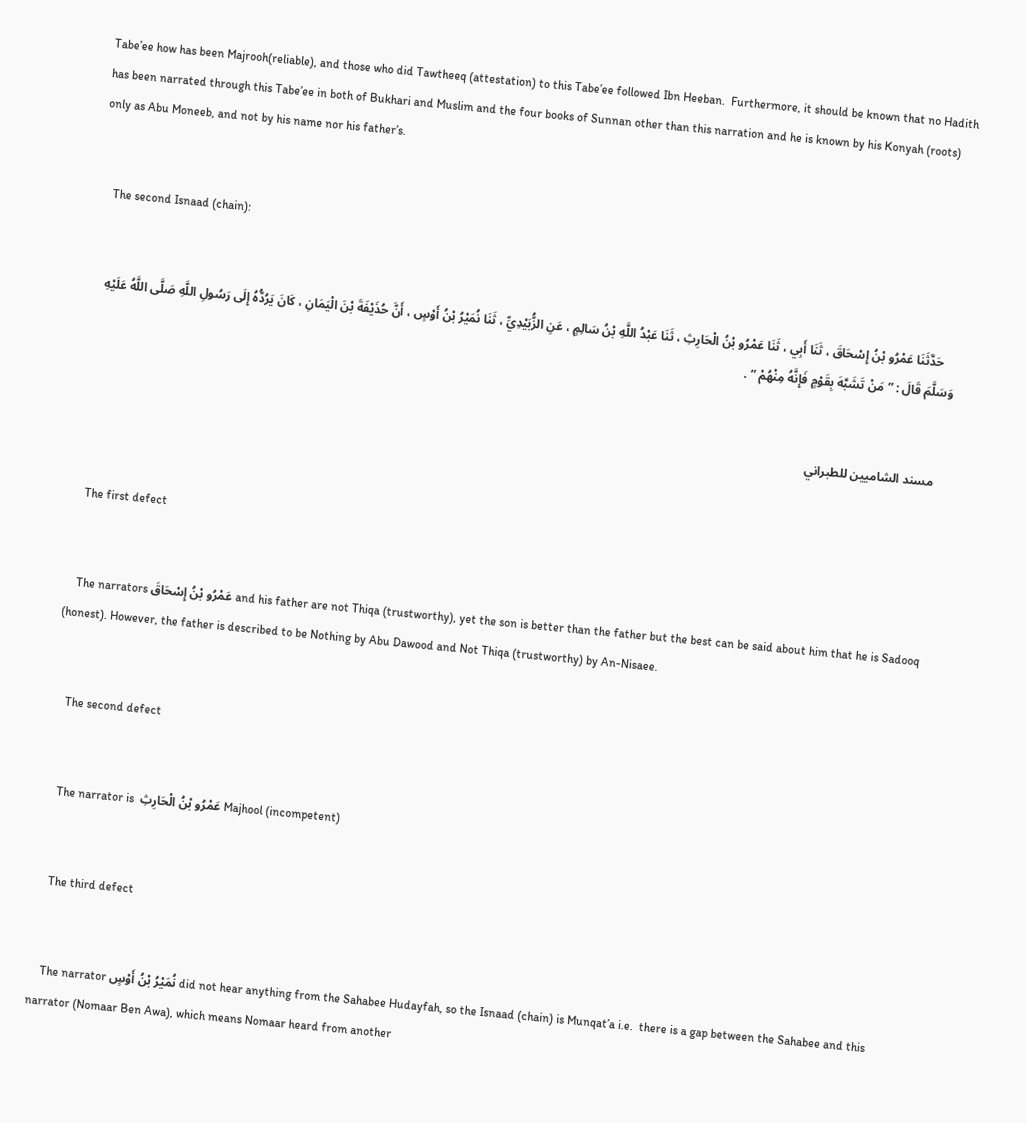Tabe’ee how has been Majrooh(reliable), and those who did Tawtheeq (attestation) to this Tabe’ee followed Ibn Heeban.  Furthermore, it should be known that no Hadith has been narrated through this Tabe’ee in both of Bukhari and Muslim and the four books of Sunnan other than this narration and he is known by his Konyah (roots) only as Abu Moneeb, and not by his name nor his father’s.


    The second Isnaad (chain):


    حَدَّثَنَا عَمْرُو بْنُ إِسْحَاقَ ، ثَنَا أَبِي ، ثَنَا عَمْرُو بْنُ الْحَارِثِ ، ثَنَا عَبْدُ اللَّهِ بْنُ سَالِمٍ ، عَنِ الزُّبَيْدِيِّ ، ثَنَا نُمَيْرُ بْنُ أَوْسٍ ، أَنَّ حُذَيْفَةَ بْنَ الْيَمَانِ ، كَانَ يَرُدُّهُ إِلَى رَسُولِ اللَّهِ صَلَّى اللَّهُ عَلَيْهِ وَسَلَّمَ قَالَ : ” مَنْ تَشَبَّهَ بِقَوْمٍ فَإِنَّهُ مِنْهُمْ ” .


    مسند الشاميين للطبراني


    The first defect


    The narrators عَمْرُو بْنُ إِسْحَاقَ and his father are not Thiqa (trustworthy), yet the son is better than the father but the best can be said about him that he is Sadooq (honest). However, the father is described to be Nothing by Abu Dawood and Not Thiqa (trustworthy) by An-Nisaee.


    The second defect


    The narrator is  عَمْرُو بْنُ الْحَارِثِ Majhool (incompetent)


    The third defect


    The narrator نُمَيْرُ بْنُ أَوْسٍ did not hear anything from the Sahabee Hudayfah, so the Isnaad (chain) is Munqat’a i.e.  there is a gap between the Sahabee and this narrator (Nomaar Ben Awa), which means Nomaar heard from another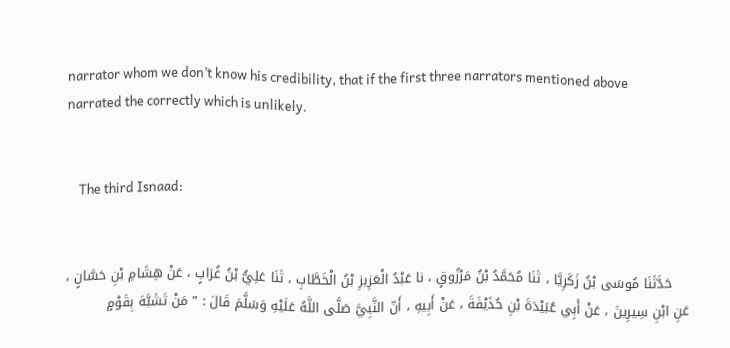narrator whom we don’t know his credibility, that if the first three narrators mentioned above narrated the correctly which is unlikely.


    The third Isnaad:


    حَدَّثَنَا مُوسَى بْنُ زَكَرِيَّا ، ثَنَا مُحَمَّدُ بْنُ مَرْزُوقٍ ، نا عَبْدُ الْعَزِيزِ بْنُ الْخَطَّابِ ، ثَنَا عَلِيُّ بْنُ غُرَابٍ ، عَنْ هِشَامِ بْنِ حَسَّانٍ ، عَنِ ابْنِ سِيرِينَ ، عَنْ أَبِي عُبَيْدَةَ بْنِ حُذَيْفَةَ ، عَنْ أَبِيهِ ، أَنّ النَّبِيَّ صَلَّى اللَّهُ عَلَيْهِ وَسَلَّمَ قَالَ : ” مَنْ تَشَبَّهَ بِقَوْمٍ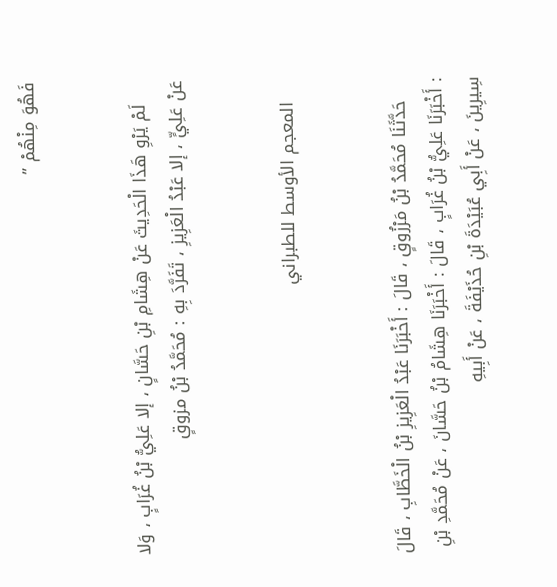فَهُوَ مِنْهُمْ ”


    لَمْ يَرْوِ هَذَا الْحَدِيثَ عَنْ هِشَامِ بْنِ حَسَّانٍ ، إلا عَلِيُّ بْنُ غُرَابٍ ، وَلا عَنْ عَلِيٍّ ، إلا عَبْدُ الْعَزِيزِ ، تَفَرَّدَ بِهِ : مُحَمَّدُ بْنُ مزوقٍ


    المعجم الأوسط للطبراني


    حَدَّثَنَا مُحَمَّدُ بْنُ مَرْزُوقٍ ، قَالَ : أَخْبَرَنَا عَبْدُ الْعَزِيزِ بْنُ الْخَطَّابِ ، قَالَ : أَخْبَرَنَا عَلِيُّ بْنُ غُرَابٍ ، قَالَ : أَخْبَرَنَا هِشَامُ بْنُ حَسَّانَ ، عَنْ مُحَمَّدِ بْنِ سِيرِينَ ، عَنْ أَبِي عُبَيْدَةَ بْنِ حُذَيْفَةَ ، عَنْ أَبِيهِ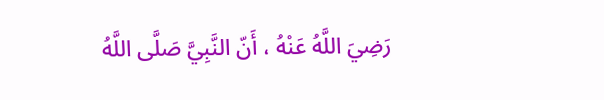رَضِيَ اللَّهُ عَنْهُ ، أَنّ النَّبِيَّ صَلَّى اللَّهُ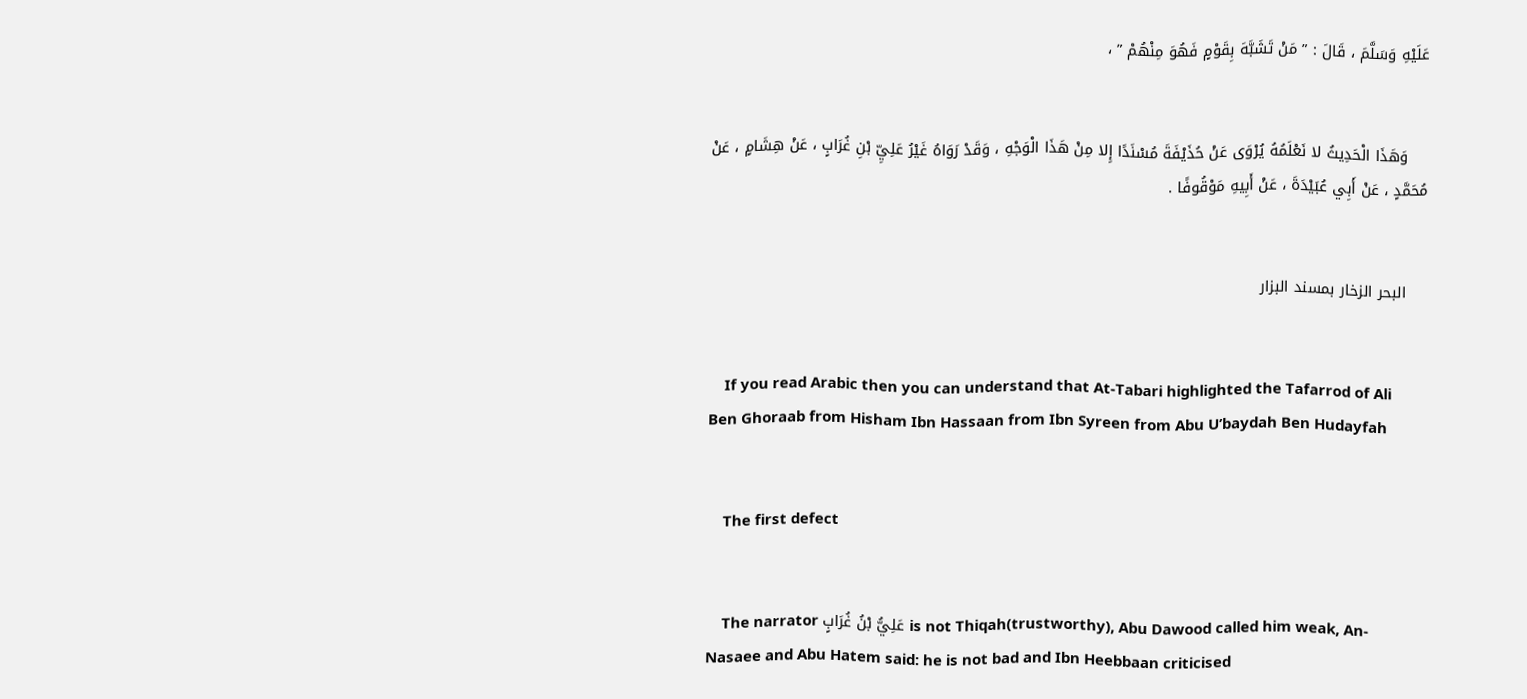عَلَيْهِ وَسَلَّمَ ، قَالَ : ” مَنْ تَشَبَّهَ بِقَوْمٍ فَهُوَ مِنْهُمْ ” ،


    وَهَذَا الْحَدِيثُ لا نَعْلَمُهُ يُرْوَى عَنْ حُذَيْفَةَ مُسْنَدًا إِلا مِنْ هَذَا الْوَجْهِ ، وَقَدْ رَوَاهُ غَيْرُ عَلِيِّ بْنِ غُرَابٍ ، عَنْ هِشَامٍ ، عَنْ مُحَمَّدٍ ، عَنْ أَبِي عُبَيْدَةَ ، عَنْ أَبِيهِ مَوْقُوفًا .


    البحر الزخار بمسند البزار


    If you read Arabic then you can understand that At-Tabari highlighted the Tafarrod of Ali Ben Ghoraab from Hisham Ibn Hassaan from Ibn Syreen from Abu U’baydah Ben Hudayfah


    The first defect


    The narrator عَلِيُّ بْنُ غُرَابٍ is not Thiqah(trustworthy), Abu Dawood called him weak, An-Nasaee and Abu Hatem said: he is not bad and Ibn Heebbaan criticised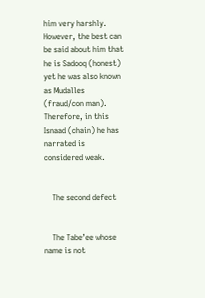him very harshly. However, the best can be said about him that he is Sadooq (honest) yet he was also known as Mudalles (fraud/con man). Therefore, in this Isnaad (chain) he has narrated is considered weak.


    The second defect


    The Tabe’ee whose name is not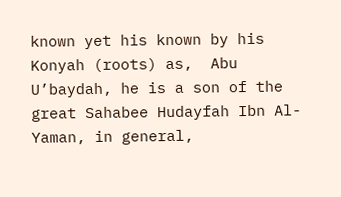known yet his known by his Konyah (roots) as,  Abu U’baydah, he is a son of the great Sahabee Hudayfah Ibn Al-Yaman, in general,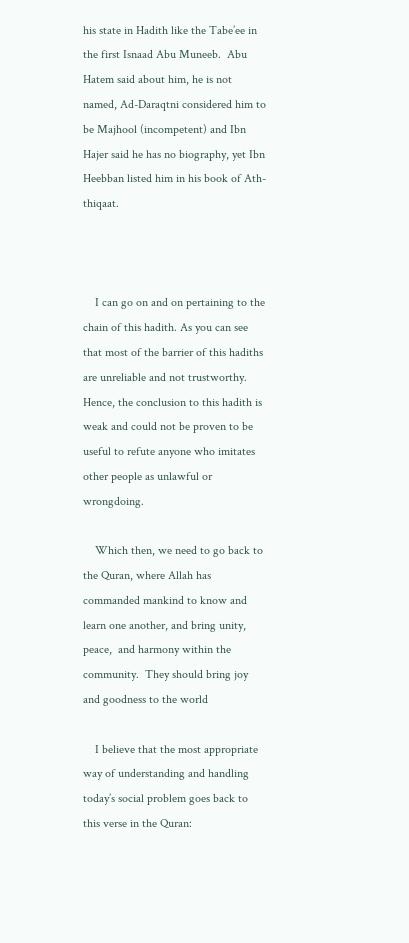his state in Hadith like the Tabe’ee in the first Isnaad Abu Muneeb.  Abu Hatem said about him, he is not named, Ad-Daraqtni considered him to be Majhool (incompetent) and Ibn Hajer said he has no biography, yet Ibn Heebban listed him in his book of Ath-thiqaat.



    I can go on and on pertaining to the chain of this hadith. As you can see that most of the barrier of this hadiths are unreliable and not trustworthy. Hence, the conclusion to this hadith is weak and could not be proven to be useful to refute anyone who imitates other people as unlawful or wrongdoing.

    Which then, we need to go back to the Quran, where Allah has commanded mankind to know and learn one another, and bring unity, peace,  and harmony within the community.  They should bring joy and goodness to the world

    I believe that the most appropriate way of understanding and handling today’s social problem goes back to this verse in the Quran: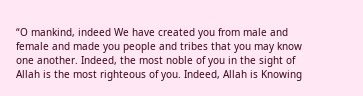“O mankind, indeed We have created you from male and female and made you people and tribes that you may know one another. Indeed, the most noble of you in the sight of Allah is the most righteous of you. Indeed, Allah is Knowing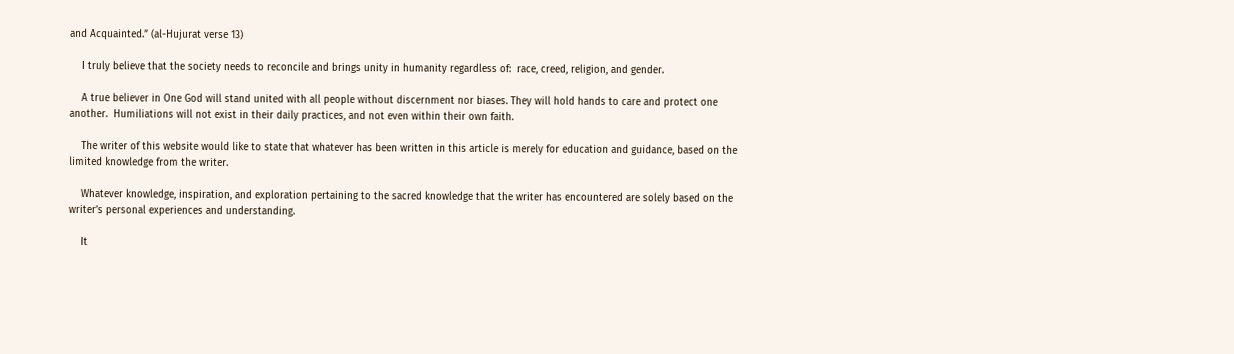and Acquainted.” (al-Hujurat verse 13)

    I truly believe that the society needs to reconcile and brings unity in humanity regardless of:  race, creed, religion, and gender.

    A true believer in One God will stand united with all people without discernment nor biases. They will hold hands to care and protect one another.  Humiliations will not exist in their daily practices, and not even within their own faith.

    The writer of this website would like to state that whatever has been written in this article is merely for education and guidance, based on the limited knowledge from the writer.

    Whatever knowledge, inspiration, and exploration pertaining to the sacred knowledge that the writer has encountered are solely based on the writer’s personal experiences and understanding.

    It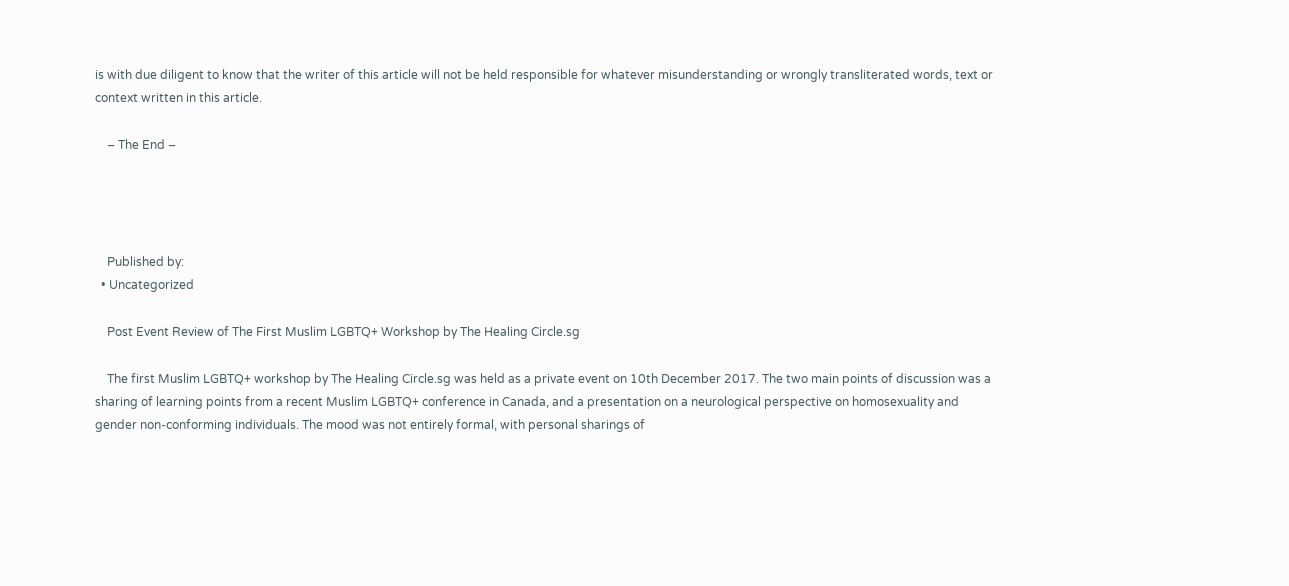is with due diligent to know that the writer of this article will not be held responsible for whatever misunderstanding or wrongly transliterated words, text or context written in this article.

    – The End –




    Published by:
  • Uncategorized

    Post Event Review of The First Muslim LGBTQ+ Workshop by The Healing Circle.sg

    The first Muslim LGBTQ+ workshop by The Healing Circle.sg was held as a private event on 10th December 2017. The two main points of discussion was a sharing of learning points from a recent Muslim LGBTQ+ conference in Canada, and a presentation on a neurological perspective on homosexuality and gender non-conforming individuals. The mood was not entirely formal, with personal sharings of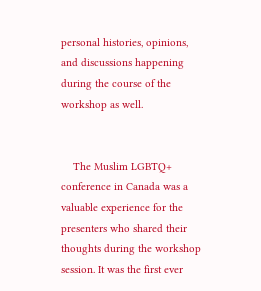personal histories, opinions, and discussions happening during the course of the workshop as well.


    The Muslim LGBTQ+ conference in Canada was a valuable experience for the presenters who shared their thoughts during the workshop session. It was the first ever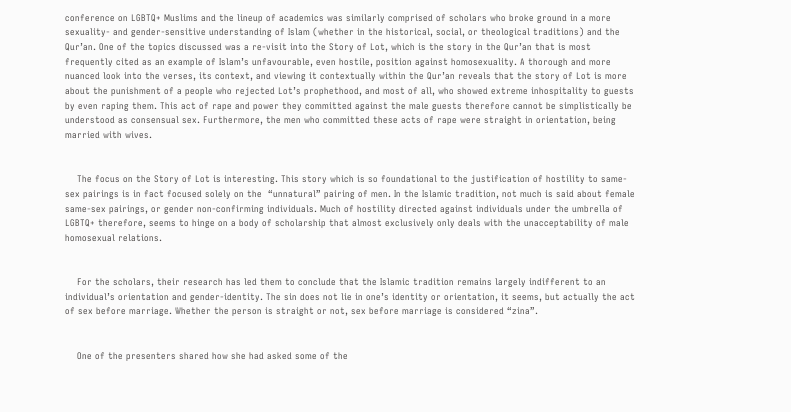conference on LGBTQ+ Muslims and the lineup of academics was similarly comprised of scholars who broke ground in a more sexuality- and gender-sensitive understanding of Islam (whether in the historical, social, or theological traditions) and the Qur’an. One of the topics discussed was a re-visit into the Story of Lot, which is the story in the Qur’an that is most frequently cited as an example of Islam’s unfavourable, even hostile, position against homosexuality. A thorough and more nuanced look into the verses, its context, and viewing it contextually within the Qur’an reveals that the story of Lot is more about the punishment of a people who rejected Lot’s prophethood, and most of all, who showed extreme inhospitality to guests by even raping them. This act of rape and power they committed against the male guests therefore cannot be simplistically be understood as consensual sex. Furthermore, the men who committed these acts of rape were straight in orientation, being married with wives.


    The focus on the Story of Lot is interesting. This story which is so foundational to the justification of hostility to same-sex pairings is in fact focused solely on the  “unnatural” pairing of men. In the Islamic tradition, not much is said about female same-sex pairings, or gender non-confirming individuals. Much of hostility directed against individuals under the umbrella of LGBTQ+ therefore, seems to hinge on a body of scholarship that almost exclusively only deals with the unacceptability of male homosexual relations.


    For the scholars, their research has led them to conclude that the Islamic tradition remains largely indifferent to an individual’s orientation and gender-identity. The sin does not lie in one’s identity or orientation, it seems, but actually the act of sex before marriage. Whether the person is straight or not, sex before marriage is considered “zina”.


    One of the presenters shared how she had asked some of the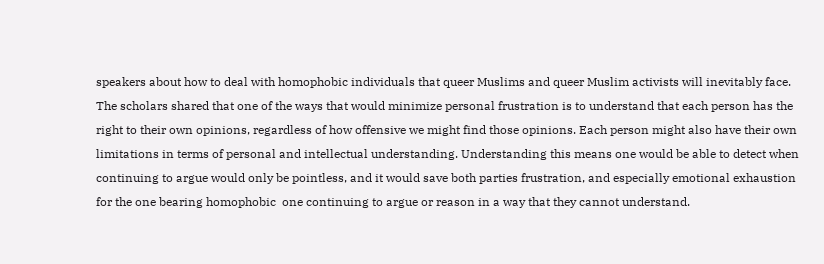speakers about how to deal with homophobic individuals that queer Muslims and queer Muslim activists will inevitably face. The scholars shared that one of the ways that would minimize personal frustration is to understand that each person has the right to their own opinions, regardless of how offensive we might find those opinions. Each person might also have their own limitations in terms of personal and intellectual understanding. Understanding this means one would be able to detect when continuing to argue would only be pointless, and it would save both parties frustration, and especially emotional exhaustion for the one bearing homophobic  one continuing to argue or reason in a way that they cannot understand.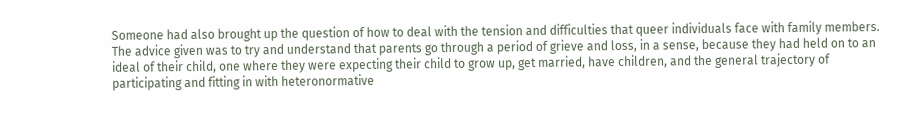Someone had also brought up the question of how to deal with the tension and difficulties that queer individuals face with family members.  The advice given was to try and understand that parents go through a period of grieve and loss, in a sense, because they had held on to an ideal of their child, one where they were expecting their child to grow up, get married, have children, and the general trajectory of participating and fitting in with heteronormative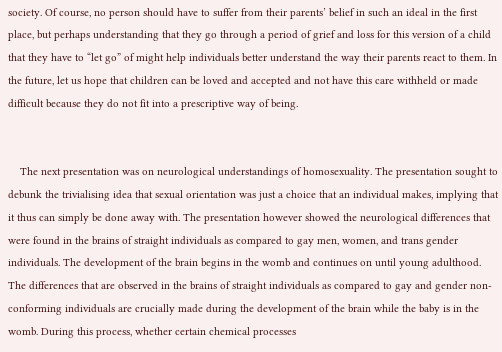society. Of course, no person should have to suffer from their parents’ belief in such an ideal in the first place, but perhaps understanding that they go through a period of grief and loss for this version of a child that they have to “let go” of might help individuals better understand the way their parents react to them. In the future, let us hope that children can be loved and accepted and not have this care withheld or made difficult because they do not fit into a prescriptive way of being.


    The next presentation was on neurological understandings of homosexuality. The presentation sought to debunk the trivialising idea that sexual orientation was just a choice that an individual makes, implying that it thus can simply be done away with. The presentation however showed the neurological differences that were found in the brains of straight individuals as compared to gay men, women, and trans gender individuals. The development of the brain begins in the womb and continues on until young adulthood. The differences that are observed in the brains of straight individuals as compared to gay and gender non-conforming individuals are crucially made during the development of the brain while the baby is in the womb. During this process, whether certain chemical processes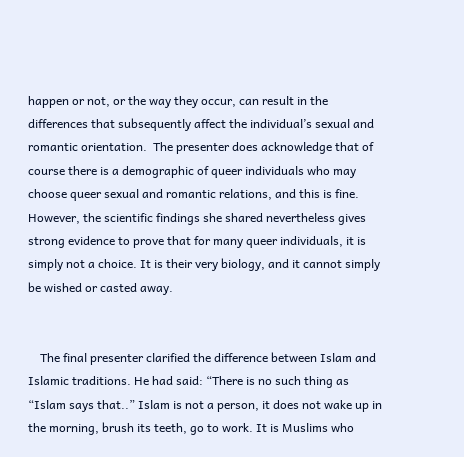happen or not, or the way they occur, can result in the differences that subsequently affect the individual’s sexual and romantic orientation.  The presenter does acknowledge that of course there is a demographic of queer individuals who may choose queer sexual and romantic relations, and this is fine. However, the scientific findings she shared nevertheless gives strong evidence to prove that for many queer individuals, it is simply not a choice. It is their very biology, and it cannot simply be wished or casted away.


    The final presenter clarified the difference between Islam and Islamic traditions. He had said: “There is no such thing as “Islam says that..” Islam is not a person, it does not wake up in the morning, brush its teeth, go to work. It is Muslims who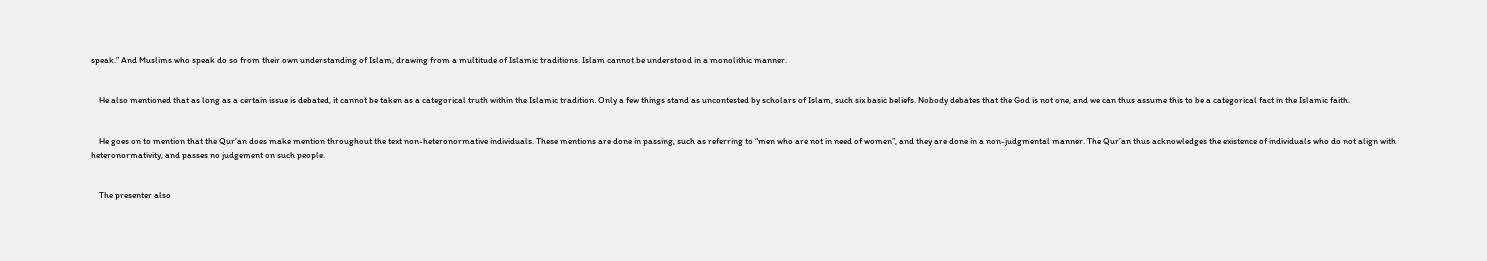speak.” And Muslims who speak do so from their own understanding of Islam, drawing from a multitude of Islamic traditions. Islam cannot be understood in a monolithic manner.


    He also mentioned that as long as a certain issue is debated, it cannot be taken as a categorical truth within the Islamic tradition. Only a few things stand as uncontested by scholars of Islam, such six basic beliefs. Nobody debates that the God is not one, and we can thus assume this to be a categorical fact in the Islamic faith.


    He goes on to mention that the Qur’an does make mention throughout the text non-heteronormative individuals. These mentions are done in passing, such as referring to “men who are not in need of women”, and they are done in a non-judgmental manner. The Qur’an thus acknowledges the existence of individuals who do not align with heteronormativity, and passes no judgement on such people.


    The presenter also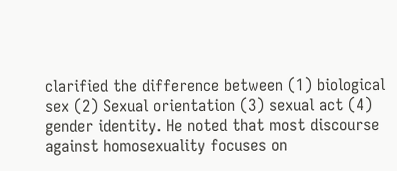clarified the difference between (1) biological sex (2) Sexual orientation (3) sexual act (4) gender identity. He noted that most discourse against homosexuality focuses on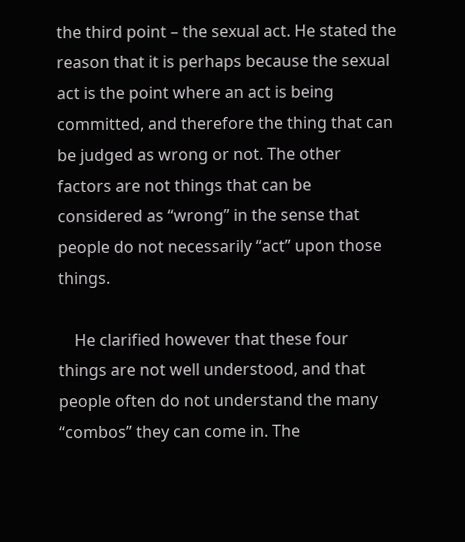the third point – the sexual act. He stated the reason that it is perhaps because the sexual act is the point where an act is being committed, and therefore the thing that can be judged as wrong or not. The other factors are not things that can be considered as “wrong” in the sense that people do not necessarily “act” upon those things.

    He clarified however that these four things are not well understood, and that people often do not understand the many “combos” they can come in. The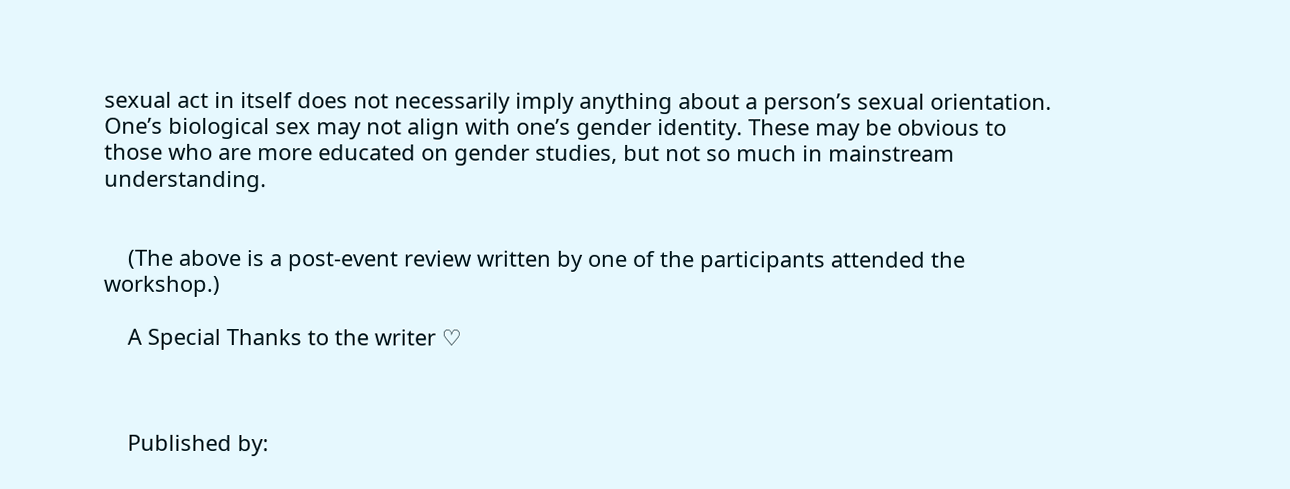sexual act in itself does not necessarily imply anything about a person’s sexual orientation. One’s biological sex may not align with one’s gender identity. These may be obvious to those who are more educated on gender studies, but not so much in mainstream understanding.


    (The above is a post-event review written by one of the participants attended the workshop.)

    A Special Thanks to the writer ♡



    Published by: